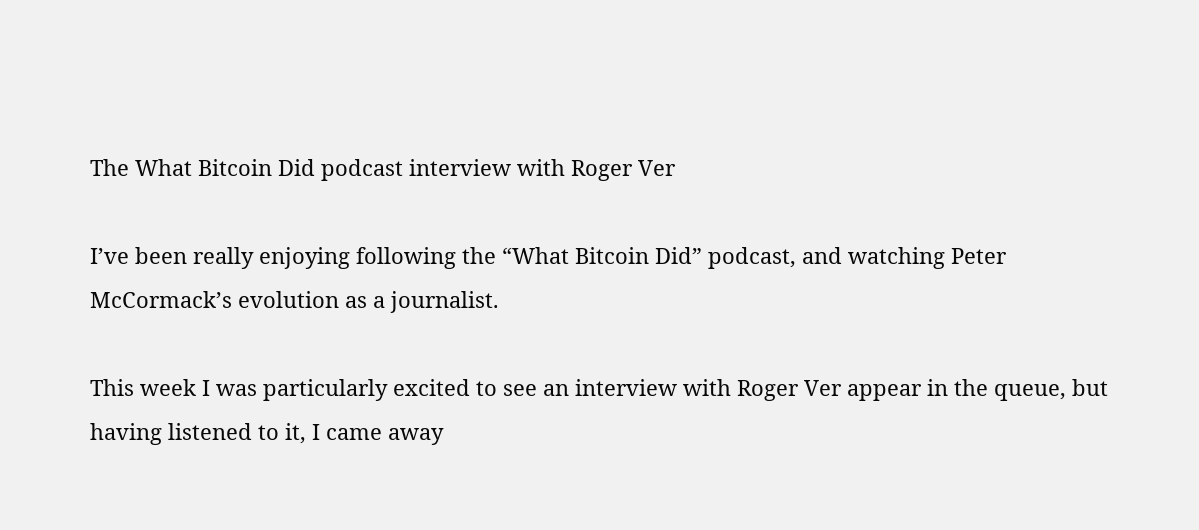The What Bitcoin Did podcast interview with Roger Ver

I’ve been really enjoying following the “What Bitcoin Did” podcast, and watching Peter McCormack’s evolution as a journalist.

This week I was particularly excited to see an interview with Roger Ver appear in the queue, but having listened to it, I came away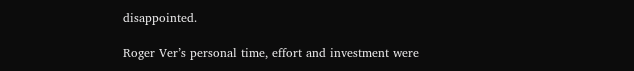disappointed.

Roger Ver’s personal time, effort and investment were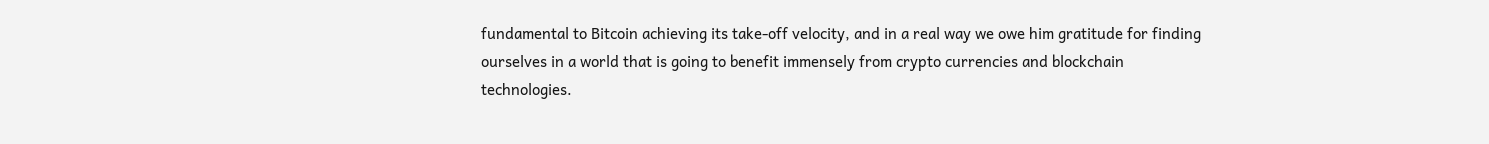fundamental to Bitcoin achieving its take-off velocity, and in a real way we owe him gratitude for finding ourselves in a world that is going to benefit immensely from crypto currencies and blockchain technologies.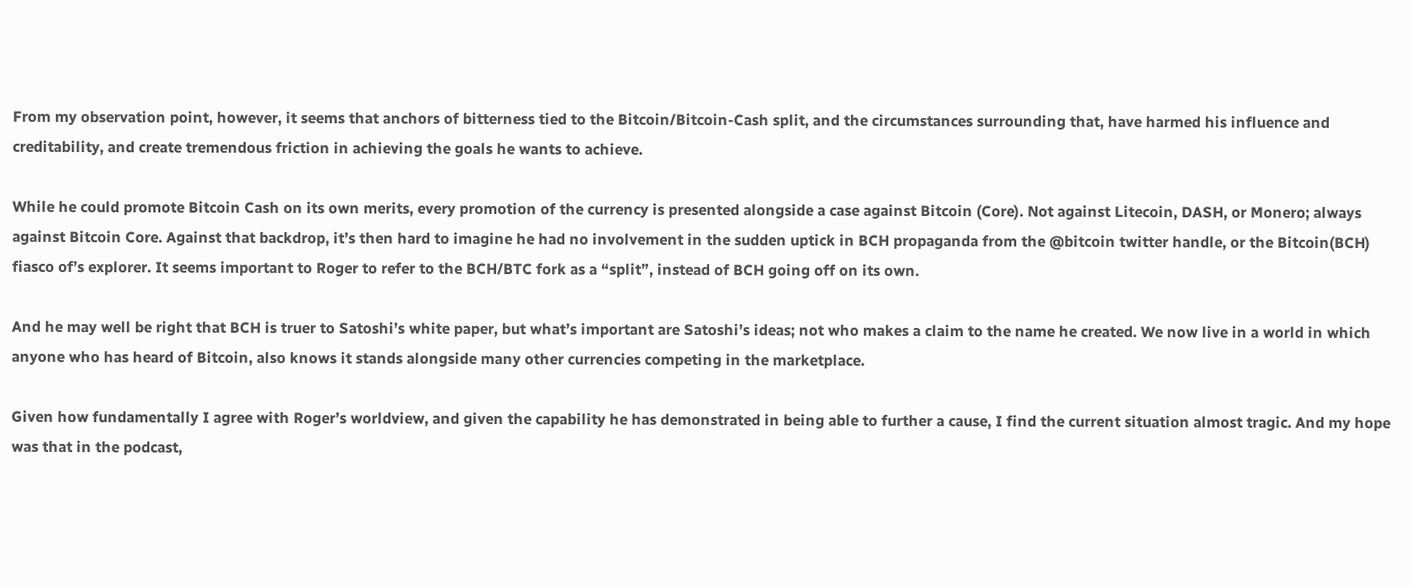From my observation point, however, it seems that anchors of bitterness tied to the Bitcoin/Bitcoin-Cash split, and the circumstances surrounding that, have harmed his influence and creditability, and create tremendous friction in achieving the goals he wants to achieve.

While he could promote Bitcoin Cash on its own merits, every promotion of the currency is presented alongside a case against Bitcoin (Core). Not against Litecoin, DASH, or Monero; always against Bitcoin Core. Against that backdrop, it’s then hard to imagine he had no involvement in the sudden uptick in BCH propaganda from the @bitcoin twitter handle, or the Bitcoin(BCH) fiasco of’s explorer. It seems important to Roger to refer to the BCH/BTC fork as a “split”, instead of BCH going off on its own.

And he may well be right that BCH is truer to Satoshi’s white paper, but what’s important are Satoshi’s ideas; not who makes a claim to the name he created. We now live in a world in which anyone who has heard of Bitcoin, also knows it stands alongside many other currencies competing in the marketplace.

Given how fundamentally I agree with Roger’s worldview, and given the capability he has demonstrated in being able to further a cause, I find the current situation almost tragic. And my hope was that in the podcast,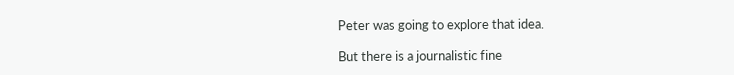Peter was going to explore that idea.

But there is a journalistic fine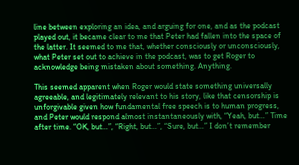line between exploring an idea, and arguing for one, and as the podcast played out, it became clear to me that Peter had fallen into the space of the latter. It seemed to me that, whether consciously or unconsciously, what Peter set out to achieve in the podcast, was to get Roger to acknowledge being mistaken about something. Anything.

This seemed apparent when Roger would state something universally agreeable, and legitimately relevant to his story, like that censorship is unforgivable given how fundamental free speech is to human progress, and Peter would respond almost instantaneously with, “Yeah, but…” Time after time. “OK, but…”, “Right, but…”, “Sure, but…” I don’t remember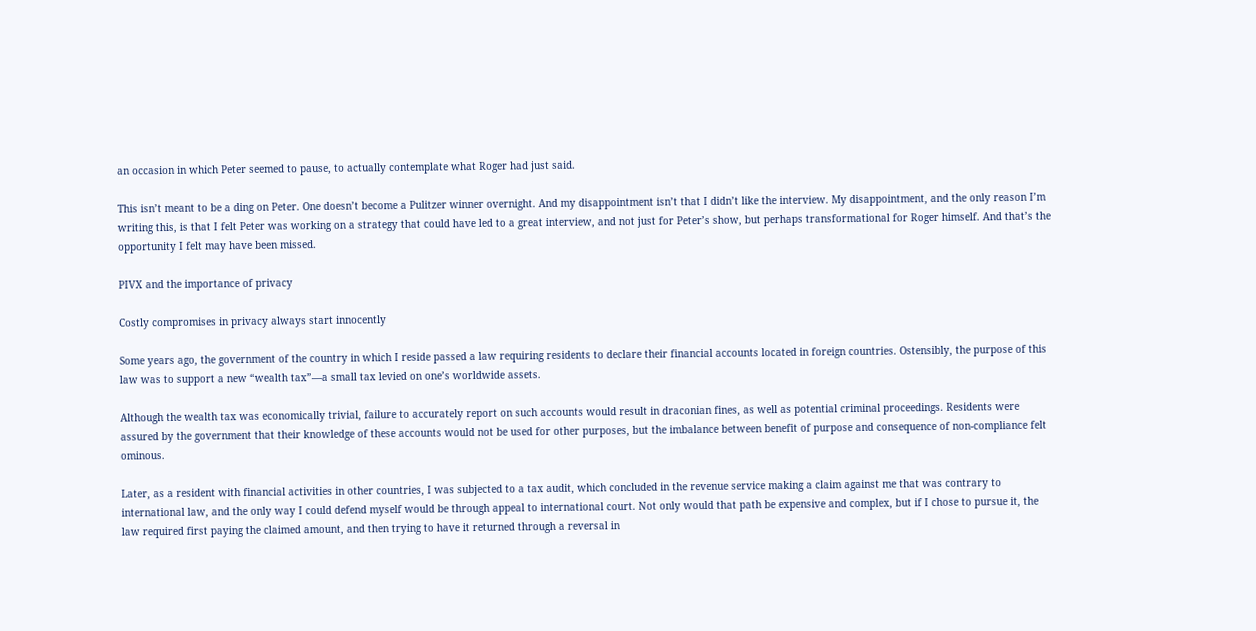an occasion in which Peter seemed to pause, to actually contemplate what Roger had just said.

This isn’t meant to be a ding on Peter. One doesn’t become a Pulitzer winner overnight. And my disappointment isn’t that I didn’t like the interview. My disappointment, and the only reason I’m writing this, is that I felt Peter was working on a strategy that could have led to a great interview, and not just for Peter’s show, but perhaps transformational for Roger himself. And that’s the opportunity I felt may have been missed.

PIVX and the importance of privacy

Costly compromises in privacy always start innocently

Some years ago, the government of the country in which I reside passed a law requiring residents to declare their financial accounts located in foreign countries. Ostensibly, the purpose of this law was to support a new “wealth tax”—a small tax levied on one’s worldwide assets.

Although the wealth tax was economically trivial, failure to accurately report on such accounts would result in draconian fines, as well as potential criminal proceedings. Residents were assured by the government that their knowledge of these accounts would not be used for other purposes, but the imbalance between benefit of purpose and consequence of non-compliance felt ominous.

Later, as a resident with financial activities in other countries, I was subjected to a tax audit, which concluded in the revenue service making a claim against me that was contrary to international law, and the only way I could defend myself would be through appeal to international court. Not only would that path be expensive and complex, but if I chose to pursue it, the law required first paying the claimed amount, and then trying to have it returned through a reversal in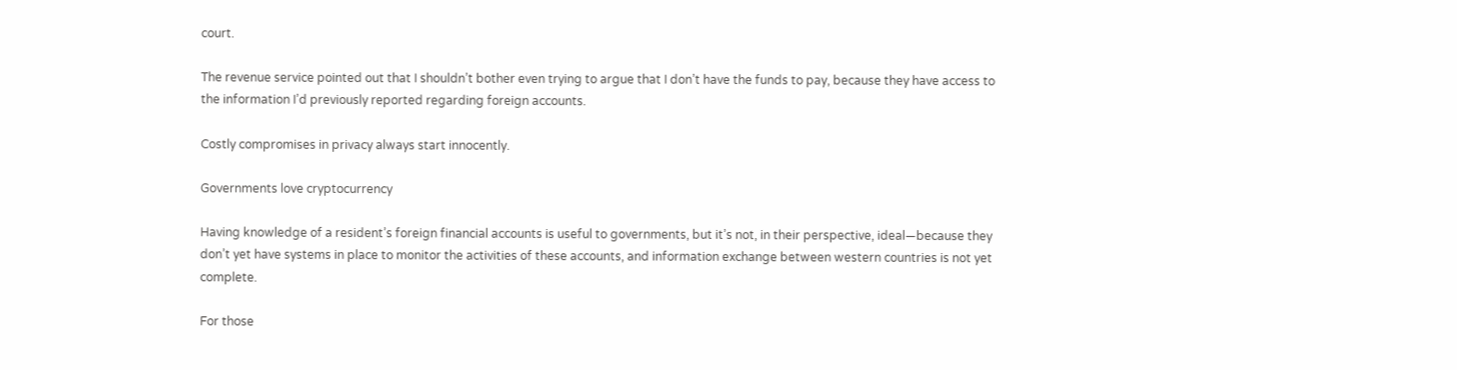court.

The revenue service pointed out that I shouldn’t bother even trying to argue that I don’t have the funds to pay, because they have access to the information I’d previously reported regarding foreign accounts.

Costly compromises in privacy always start innocently.

Governments love cryptocurrency

Having knowledge of a resident’s foreign financial accounts is useful to governments, but it’s not, in their perspective, ideal—because they don’t yet have systems in place to monitor the activities of these accounts, and information exchange between western countries is not yet complete.

For those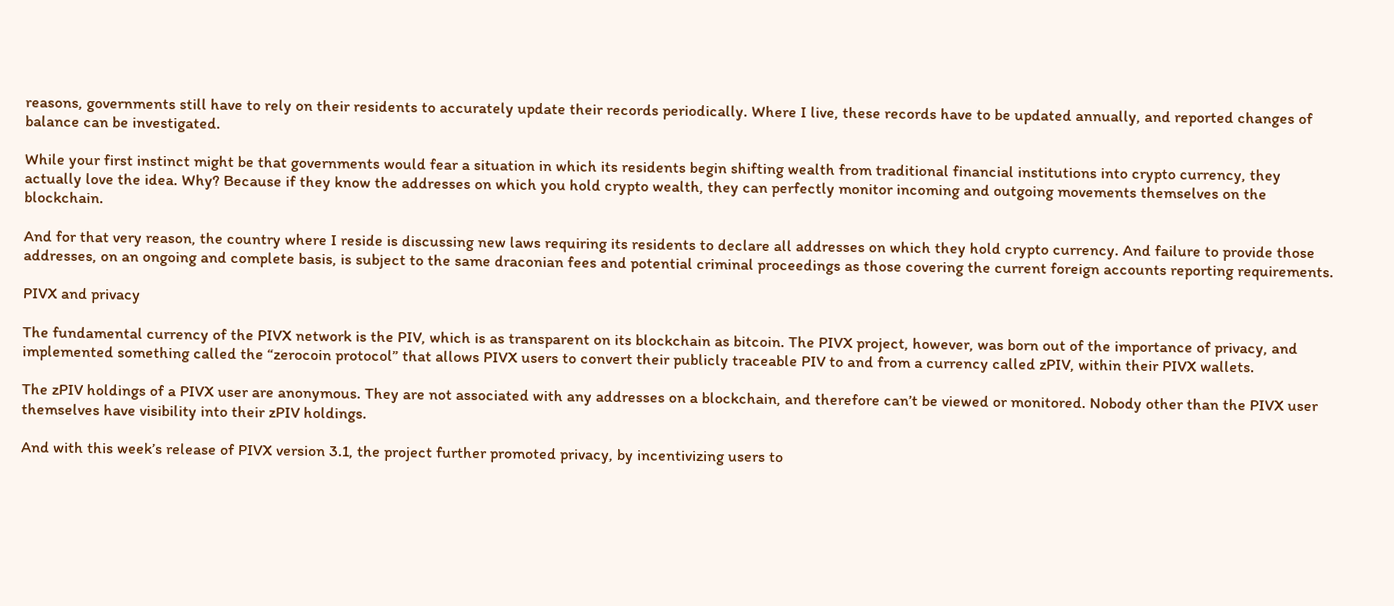reasons, governments still have to rely on their residents to accurately update their records periodically. Where I live, these records have to be updated annually, and reported changes of balance can be investigated.

While your first instinct might be that governments would fear a situation in which its residents begin shifting wealth from traditional financial institutions into crypto currency, they actually love the idea. Why? Because if they know the addresses on which you hold crypto wealth, they can perfectly monitor incoming and outgoing movements themselves on the blockchain.

And for that very reason, the country where I reside is discussing new laws requiring its residents to declare all addresses on which they hold crypto currency. And failure to provide those addresses, on an ongoing and complete basis, is subject to the same draconian fees and potential criminal proceedings as those covering the current foreign accounts reporting requirements.

PIVX and privacy

The fundamental currency of the PIVX network is the PIV, which is as transparent on its blockchain as bitcoin. The PIVX project, however, was born out of the importance of privacy, and implemented something called the “zerocoin protocol” that allows PIVX users to convert their publicly traceable PIV to and from a currency called zPIV, within their PIVX wallets.

The zPIV holdings of a PIVX user are anonymous. They are not associated with any addresses on a blockchain, and therefore can’t be viewed or monitored. Nobody other than the PIVX user themselves have visibility into their zPIV holdings.

And with this week’s release of PIVX version 3.1, the project further promoted privacy, by incentivizing users to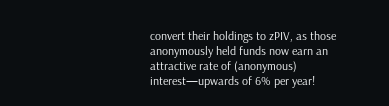convert their holdings to zPIV, as those anonymously held funds now earn an attractive rate of (anonymous) interest—upwards of 6% per year!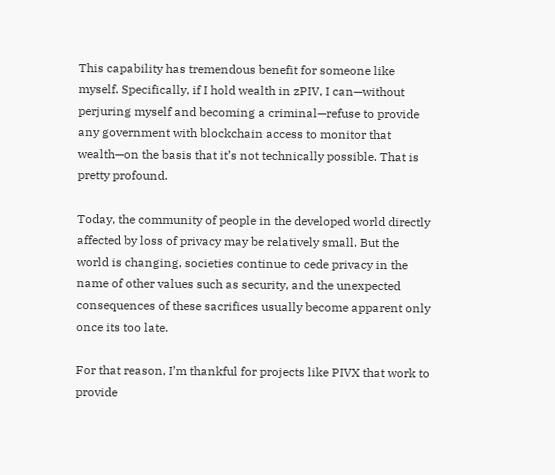This capability has tremendous benefit for someone like myself. Specifically, if I hold wealth in zPIV, I can—without perjuring myself and becoming a criminal—refuse to provide any government with blockchain access to monitor that wealth—on the basis that it’s not technically possible. That is pretty profound.

Today, the community of people in the developed world directly affected by loss of privacy may be relatively small. But the world is changing, societies continue to cede privacy in the name of other values such as security, and the unexpected consequences of these sacrifices usually become apparent only once its too late.

For that reason, I’m thankful for projects like PIVX that work to provide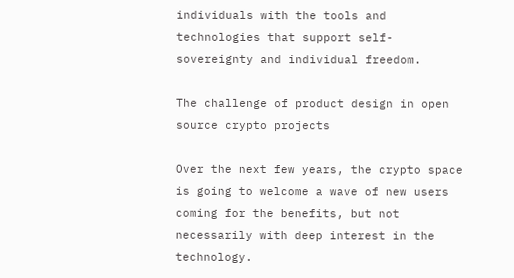individuals with the tools and technologies that support self-sovereignty and individual freedom.

The challenge of product design in open source crypto projects

Over the next few years, the crypto space is going to welcome a wave of new users coming for the benefits, but not necessarily with deep interest in the technology.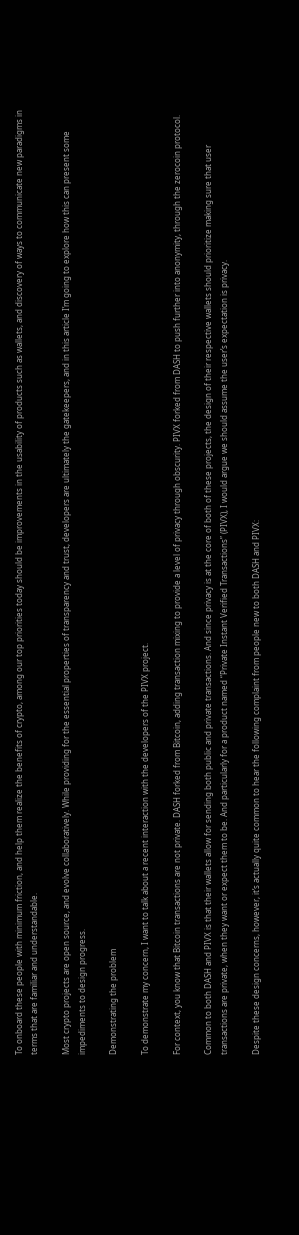To onboard these people with minimum friction, and help them realize the benefits of crypto, among our top priorities today should be improvements in the usability of products such as wallets, and discovery of ways to communicate new paradigms in terms that are familiar and understandable.

Most crypto projects are open source, and evolve collaboratively. While providing for the essential properties of transparency and trust, developers are ultimately the gatekeepers, and in this article I’m going to explore how this can present some impediments to design progress.

Demonstrating the problem

To demonstrate my concern, I want to talk about a recent interaction with the developers of the PIVX project.

For context, you know that Bitcoin transactions are not private. DASH forked from Bitcoin, adding transaction mixing to provide a level of privacy through obscurity. PIVX forked from DASH to push further into anonymity, through the zerocoin protocol.

Common to both DASH and PIVX is that their wallets allow for sending both public and private transactions. And since privacy is at the core of both of these projects, the design of their respective wallets should prioritize making sure that user transactions are private, when they want or expect them to be. And particularly for a product named “Private Instant Verified Transactions” (PIVX), I would argue we should assume the user’s expectation is privacy.

Despite these design concerns, however, it’s actually quite common to hear the following complaint from people new to both DASH and PIVX: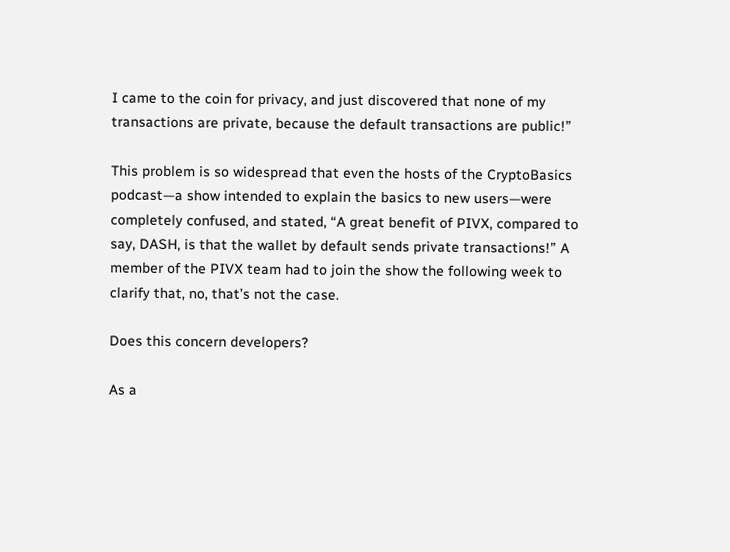I came to the coin for privacy, and just discovered that none of my transactions are private, because the default transactions are public!”

This problem is so widespread that even the hosts of the CryptoBasics podcast—a show intended to explain the basics to new users—were completely confused, and stated, “A great benefit of PIVX, compared to say, DASH, is that the wallet by default sends private transactions!” A member of the PIVX team had to join the show the following week to clarify that, no, that’s not the case.

Does this concern developers?

As a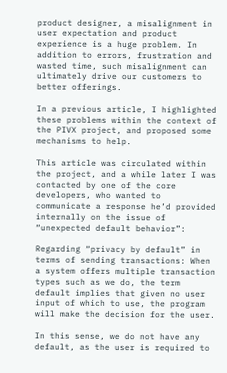product designer, a misalignment in user expectation and product experience is a huge problem. In addition to errors, frustration and wasted time, such misalignment can ultimately drive our customers to better offerings.

In a previous article, I highlighted these problems within the context of the PIVX project, and proposed some mechanisms to help.

This article was circulated within the project, and a while later I was contacted by one of the core developers, who wanted to communicate a response he’d provided internally on the issue of “unexpected default behavior”:

Regarding “privacy by default” in terms of sending transactions: When a system offers multiple transaction types such as we do, the term default implies that given no user input of which to use, the program will make the decision for the user.

In this sense, we do not have any default, as the user is required to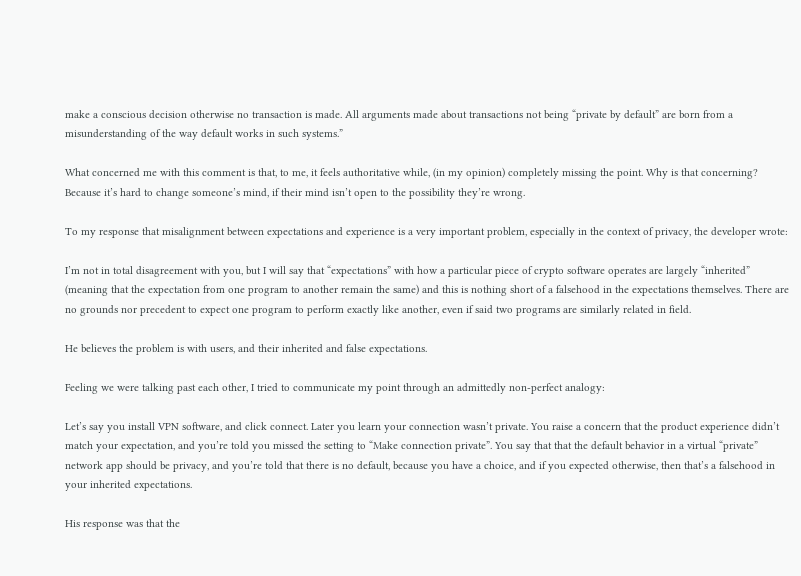make a conscious decision otherwise no transaction is made. All arguments made about transactions not being “private by default” are born from a misunderstanding of the way default works in such systems.”

What concerned me with this comment is that, to me, it feels authoritative while, (in my opinion) completely missing the point. Why is that concerning? Because it’s hard to change someone’s mind, if their mind isn’t open to the possibility they’re wrong.

To my response that misalignment between expectations and experience is a very important problem, especially in the context of privacy, the developer wrote:

I’m not in total disagreement with you, but I will say that “expectations” with how a particular piece of crypto software operates are largely “inherited” (meaning that the expectation from one program to another remain the same) and this is nothing short of a falsehood in the expectations themselves. There are no grounds nor precedent to expect one program to perform exactly like another, even if said two programs are similarly related in field.

He believes the problem is with users, and their inherited and false expectations.

Feeling we were talking past each other, I tried to communicate my point through an admittedly non-perfect analogy:

Let’s say you install VPN software, and click connect. Later you learn your connection wasn’t private. You raise a concern that the product experience didn’t match your expectation, and you’re told you missed the setting to “Make connection private”. You say that that the default behavior in a virtual “private” network app should be privacy, and you’re told that there is no default, because you have a choice, and if you expected otherwise, then that’s a falsehood in your inherited expectations.

His response was that the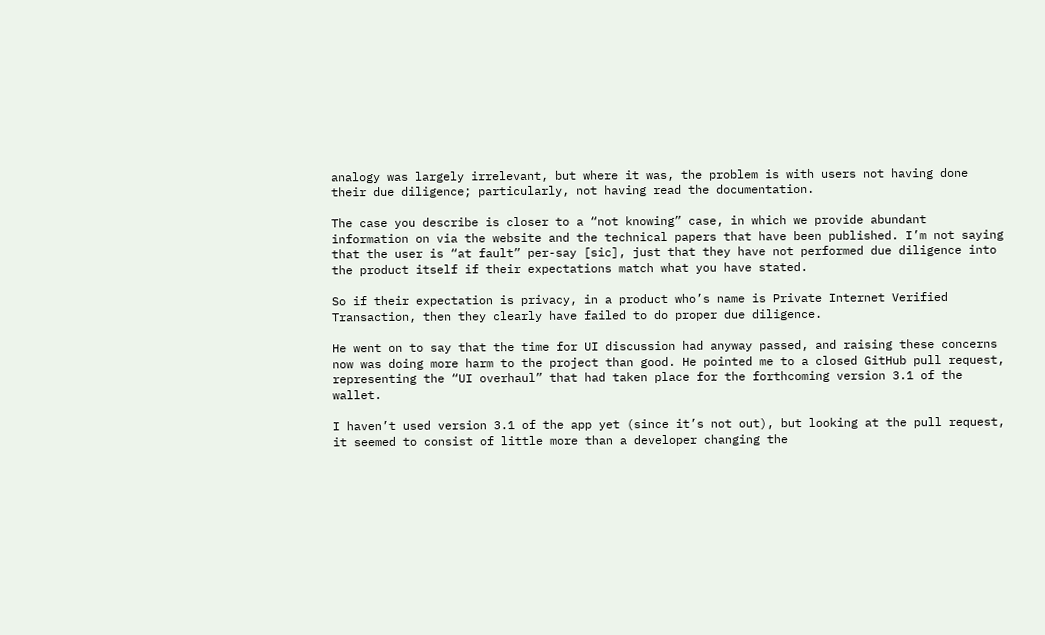analogy was largely irrelevant, but where it was, the problem is with users not having done their due diligence; particularly, not having read the documentation.

The case you describe is closer to a “not knowing” case, in which we provide abundant information on via the website and the technical papers that have been published. I’m not saying that the user is “at fault” per-say [sic], just that they have not performed due diligence into the product itself if their expectations match what you have stated.

So if their expectation is privacy, in a product who’s name is Private Internet Verified Transaction, then they clearly have failed to do proper due diligence.

He went on to say that the time for UI discussion had anyway passed, and raising these concerns now was doing more harm to the project than good. He pointed me to a closed GitHub pull request, representing the “UI overhaul” that had taken place for the forthcoming version 3.1 of the wallet.

I haven’t used version 3.1 of the app yet (since it’s not out), but looking at the pull request, it seemed to consist of little more than a developer changing the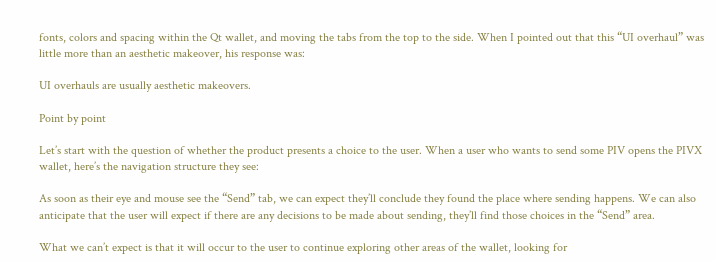fonts, colors and spacing within the Qt wallet, and moving the tabs from the top to the side. When I pointed out that this “UI overhaul” was little more than an aesthetic makeover, his response was:

UI overhauls are usually aesthetic makeovers.

Point by point

Let’s start with the question of whether the product presents a choice to the user. When a user who wants to send some PIV opens the PIVX wallet, here’s the navigation structure they see:

As soon as their eye and mouse see the “Send” tab, we can expect they’ll conclude they found the place where sending happens. We can also anticipate that the user will expect if there are any decisions to be made about sending, they’ll find those choices in the “Send” area.

What we can’t expect is that it will occur to the user to continue exploring other areas of the wallet, looking for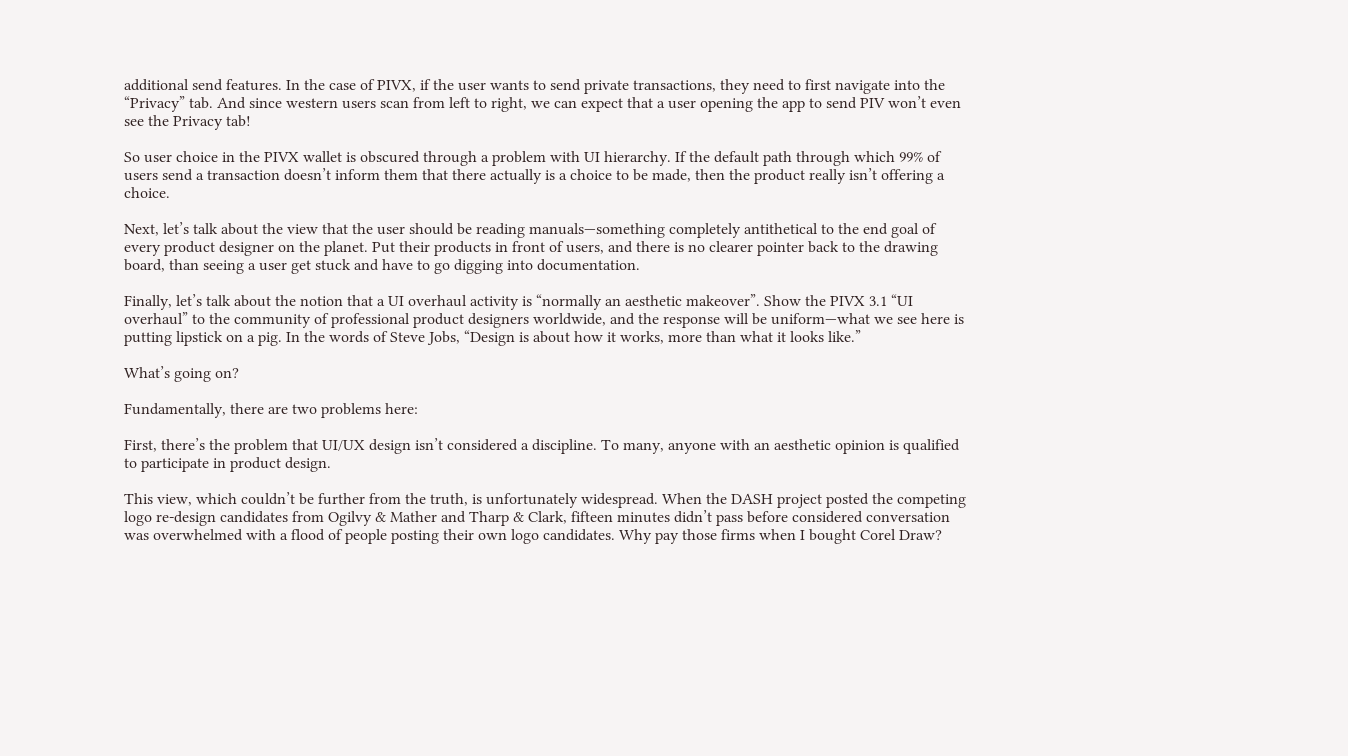additional send features. In the case of PIVX, if the user wants to send private transactions, they need to first navigate into the “Privacy” tab. And since western users scan from left to right, we can expect that a user opening the app to send PIV won’t even see the Privacy tab!

So user choice in the PIVX wallet is obscured through a problem with UI hierarchy. If the default path through which 99% of users send a transaction doesn’t inform them that there actually is a choice to be made, then the product really isn’t offering a choice.

Next, let’s talk about the view that the user should be reading manuals—something completely antithetical to the end goal of every product designer on the planet. Put their products in front of users, and there is no clearer pointer back to the drawing board, than seeing a user get stuck and have to go digging into documentation.

Finally, let’s talk about the notion that a UI overhaul activity is “normally an aesthetic makeover”. Show the PIVX 3.1 “UI overhaul” to the community of professional product designers worldwide, and the response will be uniform—what we see here is putting lipstick on a pig. In the words of Steve Jobs, “Design is about how it works, more than what it looks like.”

What’s going on?

Fundamentally, there are two problems here:

First, there’s the problem that UI/UX design isn’t considered a discipline. To many, anyone with an aesthetic opinion is qualified to participate in product design.

This view, which couldn’t be further from the truth, is unfortunately widespread. When the DASH project posted the competing logo re-design candidates from Ogilvy & Mather and Tharp & Clark, fifteen minutes didn’t pass before considered conversation was overwhelmed with a flood of people posting their own logo candidates. Why pay those firms when I bought Corel Draw?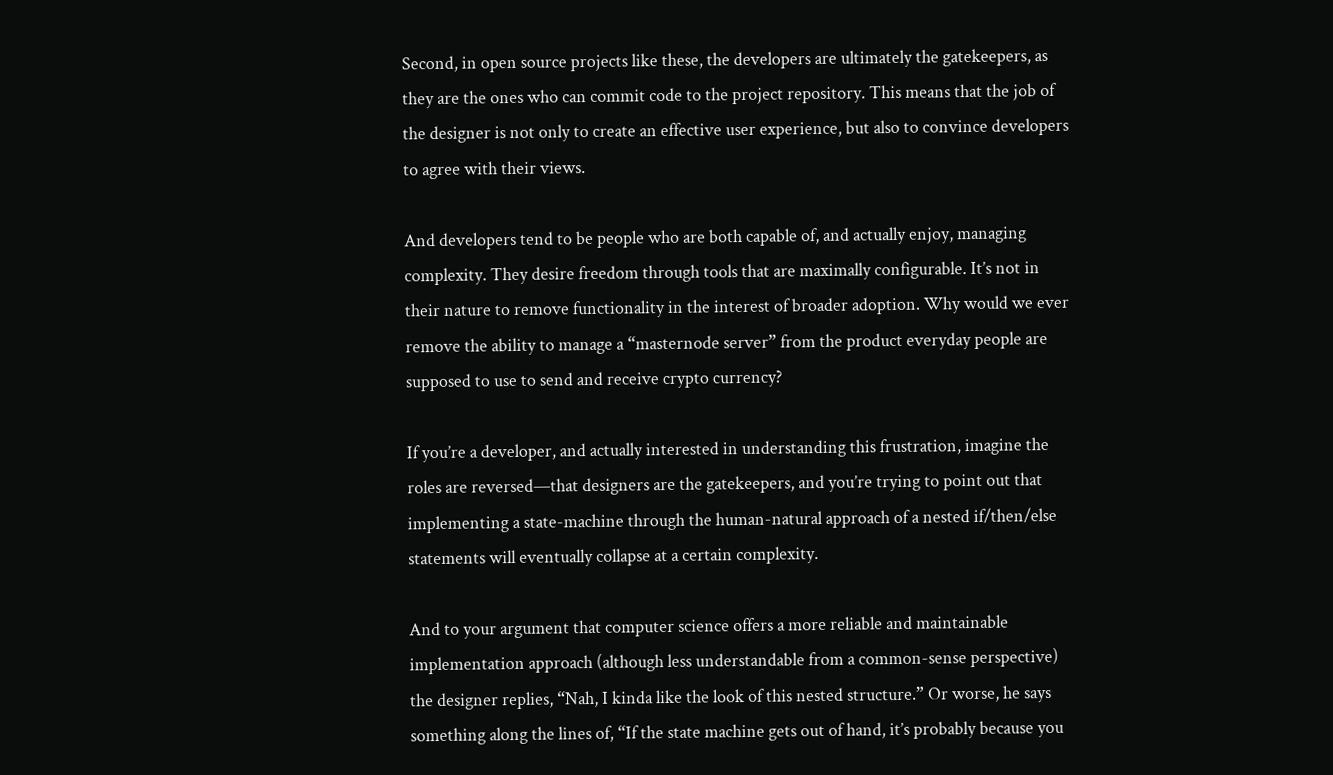Second, in open source projects like these, the developers are ultimately the gatekeepers, as they are the ones who can commit code to the project repository. This means that the job of the designer is not only to create an effective user experience, but also to convince developers to agree with their views.

And developers tend to be people who are both capable of, and actually enjoy, managing complexity. They desire freedom through tools that are maximally configurable. It’s not in their nature to remove functionality in the interest of broader adoption. Why would we ever remove the ability to manage a “masternode server” from the product everyday people are supposed to use to send and receive crypto currency?

If you’re a developer, and actually interested in understanding this frustration, imagine the roles are reversed—that designers are the gatekeepers, and you’re trying to point out that implementing a state-machine through the human-natural approach of a nested if/then/else statements will eventually collapse at a certain complexity.

And to your argument that computer science offers a more reliable and maintainable implementation approach (although less understandable from a common-sense perspective) the designer replies, “Nah, I kinda like the look of this nested structure.” Or worse, he says something along the lines of, “If the state machine gets out of hand, it’s probably because you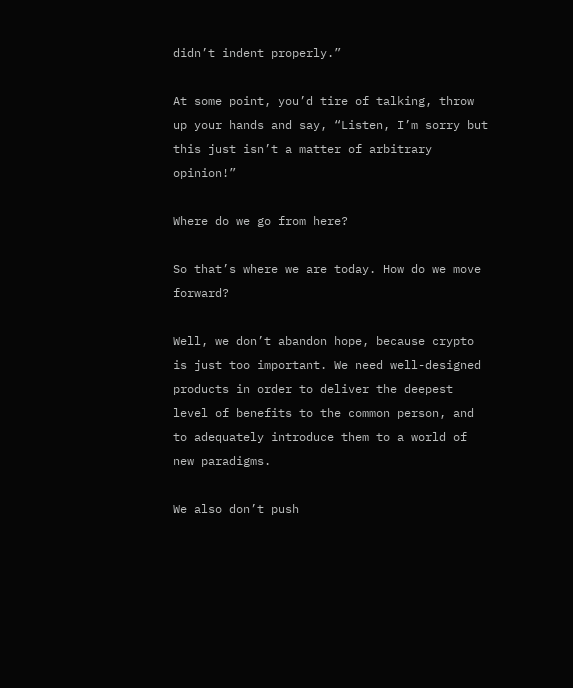didn’t indent properly.”

At some point, you’d tire of talking, throw up your hands and say, “Listen, I’m sorry but this just isn’t a matter of arbitrary opinion!”

Where do we go from here?

So that’s where we are today. How do we move forward?

Well, we don’t abandon hope, because crypto is just too important. We need well-designed products in order to deliver the deepest level of benefits to the common person, and to adequately introduce them to a world of new paradigms.

We also don’t push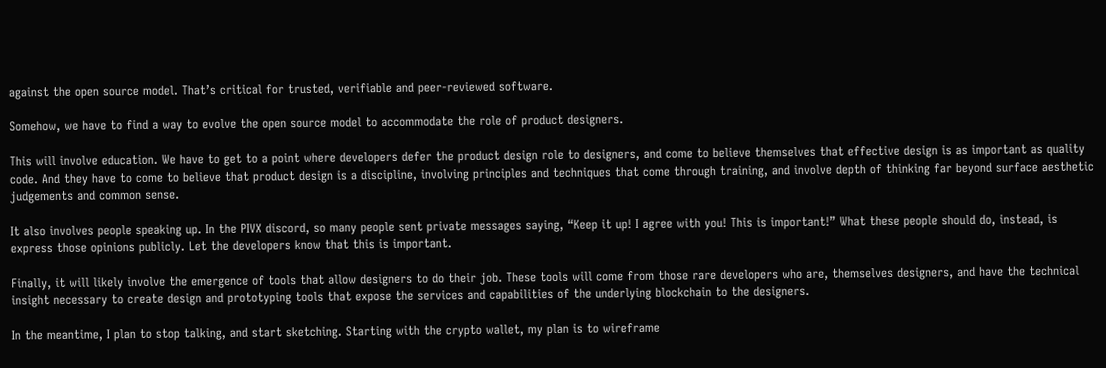against the open source model. That’s critical for trusted, verifiable and peer-reviewed software.

Somehow, we have to find a way to evolve the open source model to accommodate the role of product designers.

This will involve education. We have to get to a point where developers defer the product design role to designers, and come to believe themselves that effective design is as important as quality code. And they have to come to believe that product design is a discipline, involving principles and techniques that come through training, and involve depth of thinking far beyond surface aesthetic judgements and common sense.

It also involves people speaking up. In the PIVX discord, so many people sent private messages saying, “Keep it up! I agree with you! This is important!” What these people should do, instead, is express those opinions publicly. Let the developers know that this is important.

Finally, it will likely involve the emergence of tools that allow designers to do their job. These tools will come from those rare developers who are, themselves designers, and have the technical insight necessary to create design and prototyping tools that expose the services and capabilities of the underlying blockchain to the designers.

In the meantime, I plan to stop talking, and start sketching. Starting with the crypto wallet, my plan is to wireframe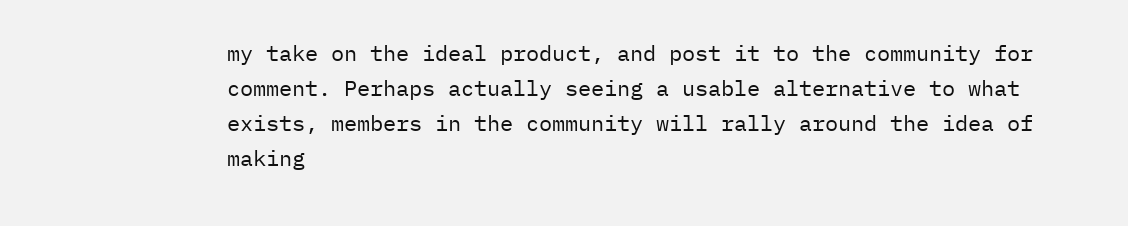my take on the ideal product, and post it to the community for comment. Perhaps actually seeing a usable alternative to what exists, members in the community will rally around the idea of making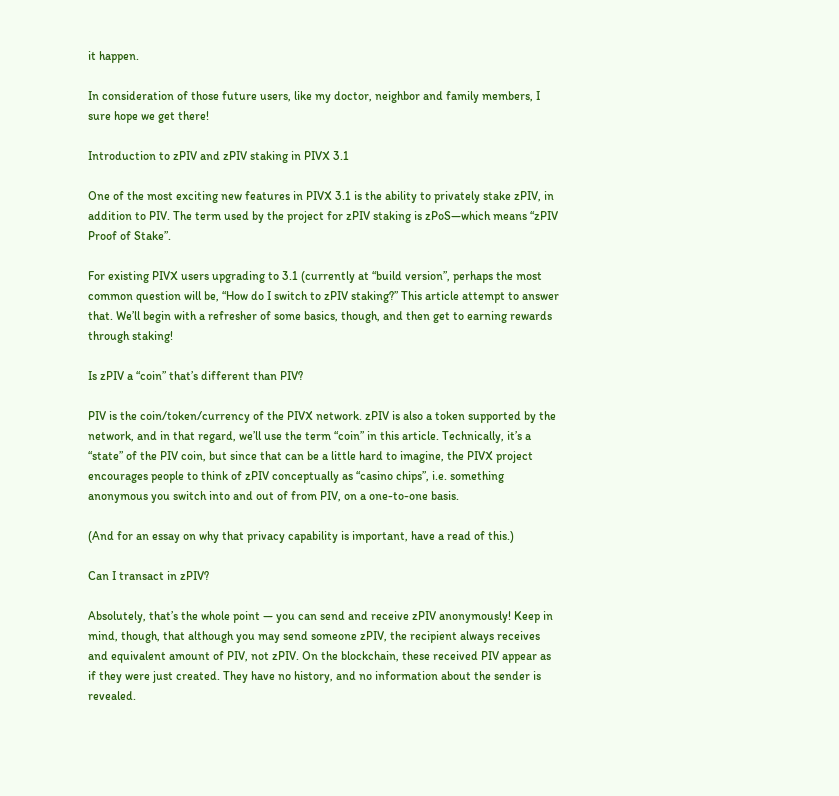it happen.

In consideration of those future users, like my doctor, neighbor and family members, I sure hope we get there!

Introduction to zPIV and zPIV staking in PIVX 3.1

One of the most exciting new features in PIVX 3.1 is the ability to privately stake zPIV, in addition to PIV. The term used by the project for zPIV staking is zPoS—which means “zPIV Proof of Stake”.

For existing PIVX users upgrading to 3.1 (currently at “build version”, perhaps the most common question will be, “How do I switch to zPIV staking?” This article attempt to answer that. We’ll begin with a refresher of some basics, though, and then get to earning rewards through staking!

Is zPIV a “coin” that’s different than PIV?

PIV is the coin/token/currency of the PIVX network. zPIV is also a token supported by the network, and in that regard, we’ll use the term “coin” in this article. Technically, it’s a “state” of the PIV coin, but since that can be a little hard to imagine, the PIVX project encourages people to think of zPIV conceptually as “casino chips”, i.e. something anonymous you switch into and out of from PIV, on a one-to-one basis.

(And for an essay on why that privacy capability is important, have a read of this.)

Can I transact in zPIV?

Absolutely, that’s the whole point — you can send and receive zPIV anonymously! Keep in mind, though, that although you may send someone zPIV, the recipient always receives and equivalent amount of PIV, not zPIV. On the blockchain, these received PIV appear as if they were just created. They have no history, and no information about the sender is revealed.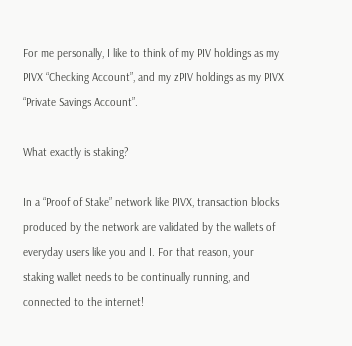For me personally, I like to think of my PIV holdings as my PIVX “Checking Account”, and my zPIV holdings as my PIVX “Private Savings Account”.

What exactly is staking?

In a “Proof of Stake” network like PIVX, transaction blocks produced by the network are validated by the wallets of everyday users like you and I. For that reason, your staking wallet needs to be continually running, and connected to the internet!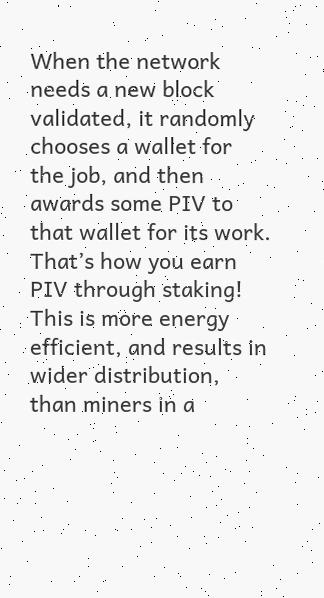When the network needs a new block validated, it randomly chooses a wallet for the job, and then awards some PIV to that wallet for its work. That’s how you earn PIV through staking! This is more energy efficient, and results in wider distribution, than miners in a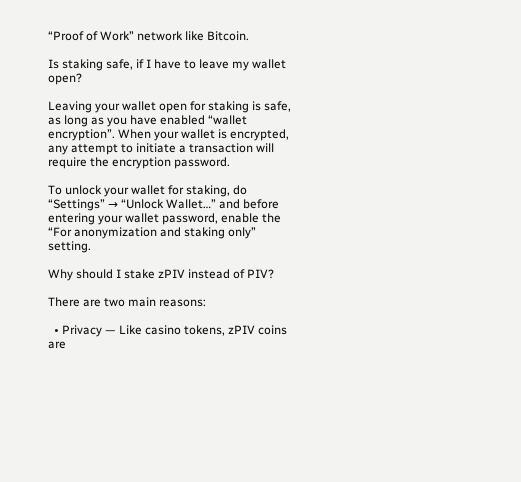“Proof of Work” network like Bitcoin.

Is staking safe, if I have to leave my wallet open?

Leaving your wallet open for staking is safe, as long as you have enabled “wallet encryption”. When your wallet is encrypted, any attempt to initiate a transaction will require the encryption password.

To unlock your wallet for staking, do “Settings” → “Unlock Wallet…” and before entering your wallet password, enable the “For anonymization and staking only” setting.

Why should I stake zPIV instead of PIV?

There are two main reasons:

  • Privacy — Like casino tokens, zPIV coins are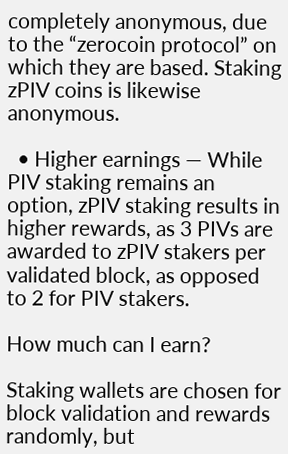completely anonymous, due to the “zerocoin protocol” on which they are based. Staking zPIV coins is likewise anonymous.

  • Higher earnings — While PIV staking remains an option, zPIV staking results in higher rewards, as 3 PIVs are awarded to zPIV stakers per validated block, as opposed to 2 for PIV stakers.

How much can I earn?

Staking wallets are chosen for block validation and rewards randomly, but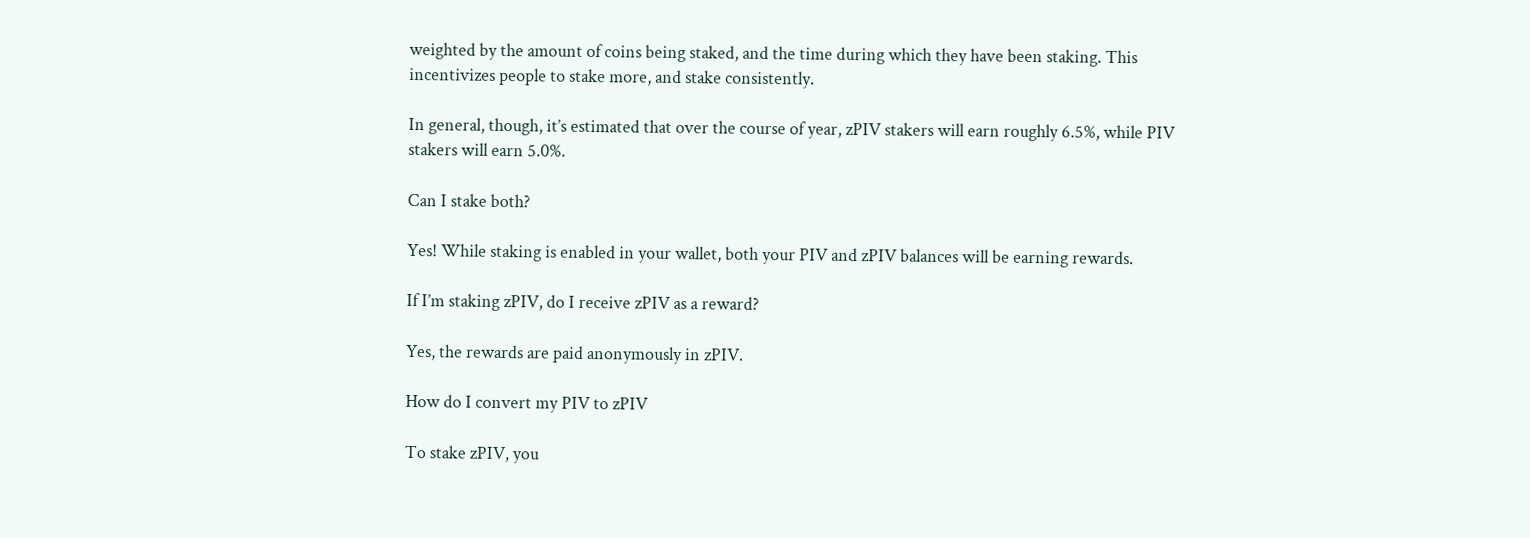weighted by the amount of coins being staked, and the time during which they have been staking. This incentivizes people to stake more, and stake consistently.

In general, though, it’s estimated that over the course of year, zPIV stakers will earn roughly 6.5%, while PIV stakers will earn 5.0%.

Can I stake both?

Yes! While staking is enabled in your wallet, both your PIV and zPIV balances will be earning rewards.

If I’m staking zPIV, do I receive zPIV as a reward?

Yes, the rewards are paid anonymously in zPIV.

How do I convert my PIV to zPIV

To stake zPIV, you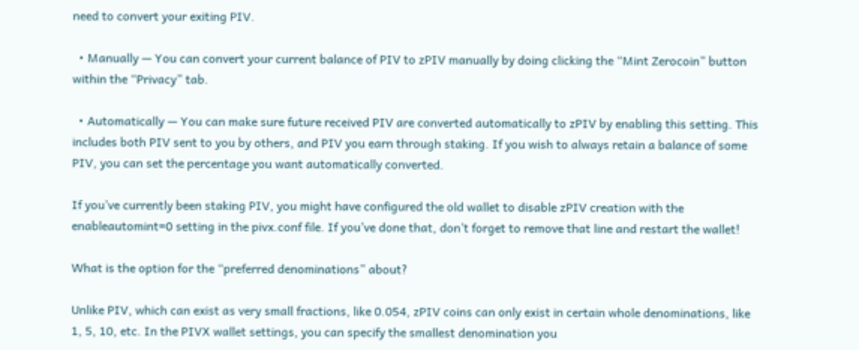need to convert your exiting PIV.

  • Manually — You can convert your current balance of PIV to zPIV manually by doing clicking the “Mint Zerocoin” button within the “Privacy” tab.

  • Automatically — You can make sure future received PIV are converted automatically to zPIV by enabling this setting. This includes both PIV sent to you by others, and PIV you earn through staking. If you wish to always retain a balance of some PIV, you can set the percentage you want automatically converted.

If you’ve currently been staking PIV, you might have configured the old wallet to disable zPIV creation with the enableautomint=0 setting in the pivx.conf file. If you’ve done that, don’t forget to remove that line and restart the wallet!

What is the option for the “preferred denominations” about?

Unlike PIV, which can exist as very small fractions, like 0.054, zPIV coins can only exist in certain whole denominations, like 1, 5, 10, etc. In the PIVX wallet settings, you can specify the smallest denomination you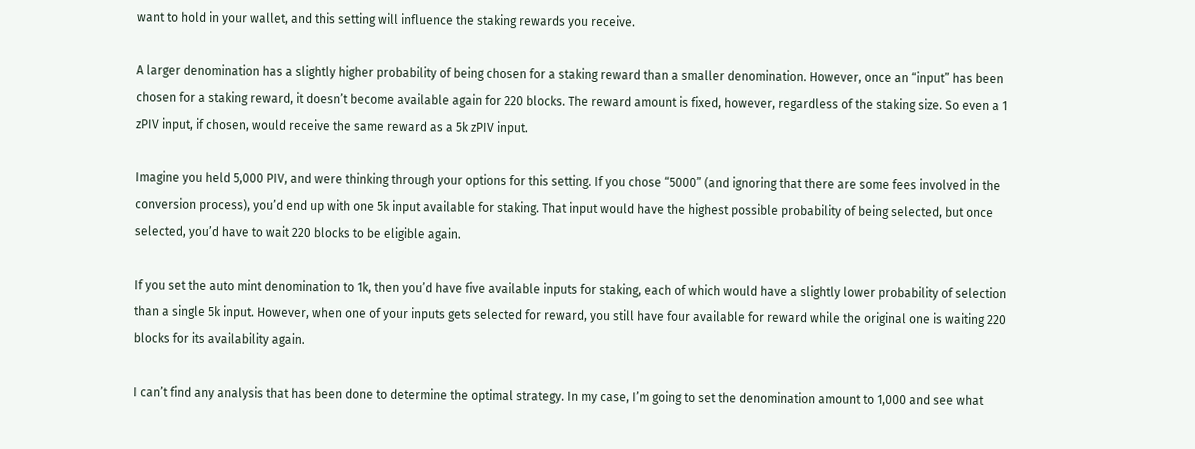want to hold in your wallet, and this setting will influence the staking rewards you receive.

A larger denomination has a slightly higher probability of being chosen for a staking reward than a smaller denomination. However, once an “input” has been chosen for a staking reward, it doesn’t become available again for 220 blocks. The reward amount is fixed, however, regardless of the staking size. So even a 1 zPIV input, if chosen, would receive the same reward as a 5k zPIV input.

Imagine you held 5,000 PIV, and were thinking through your options for this setting. If you chose “5000” (and ignoring that there are some fees involved in the conversion process), you’d end up with one 5k input available for staking. That input would have the highest possible probability of being selected, but once selected, you’d have to wait 220 blocks to be eligible again.

If you set the auto mint denomination to 1k, then you’d have five available inputs for staking, each of which would have a slightly lower probability of selection than a single 5k input. However, when one of your inputs gets selected for reward, you still have four available for reward while the original one is waiting 220 blocks for its availability again.

I can’t find any analysis that has been done to determine the optimal strategy. In my case, I’m going to set the denomination amount to 1,000 and see what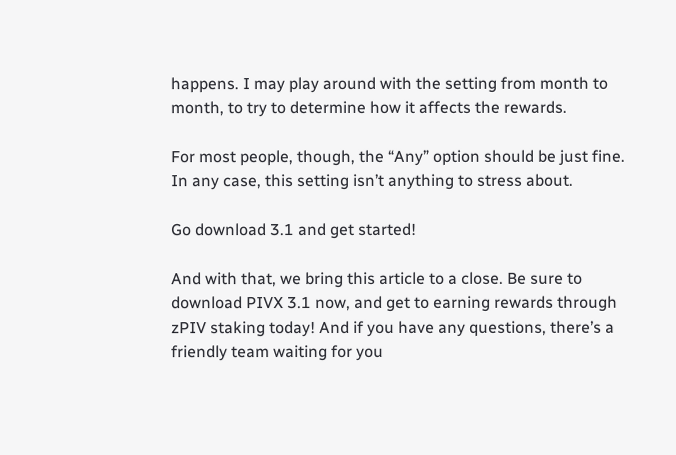happens. I may play around with the setting from month to month, to try to determine how it affects the rewards.

For most people, though, the “Any” option should be just fine. In any case, this setting isn’t anything to stress about.

Go download 3.1 and get started!

And with that, we bring this article to a close. Be sure to download PIVX 3.1 now, and get to earning rewards through zPIV staking today! And if you have any questions, there’s a friendly team waiting for you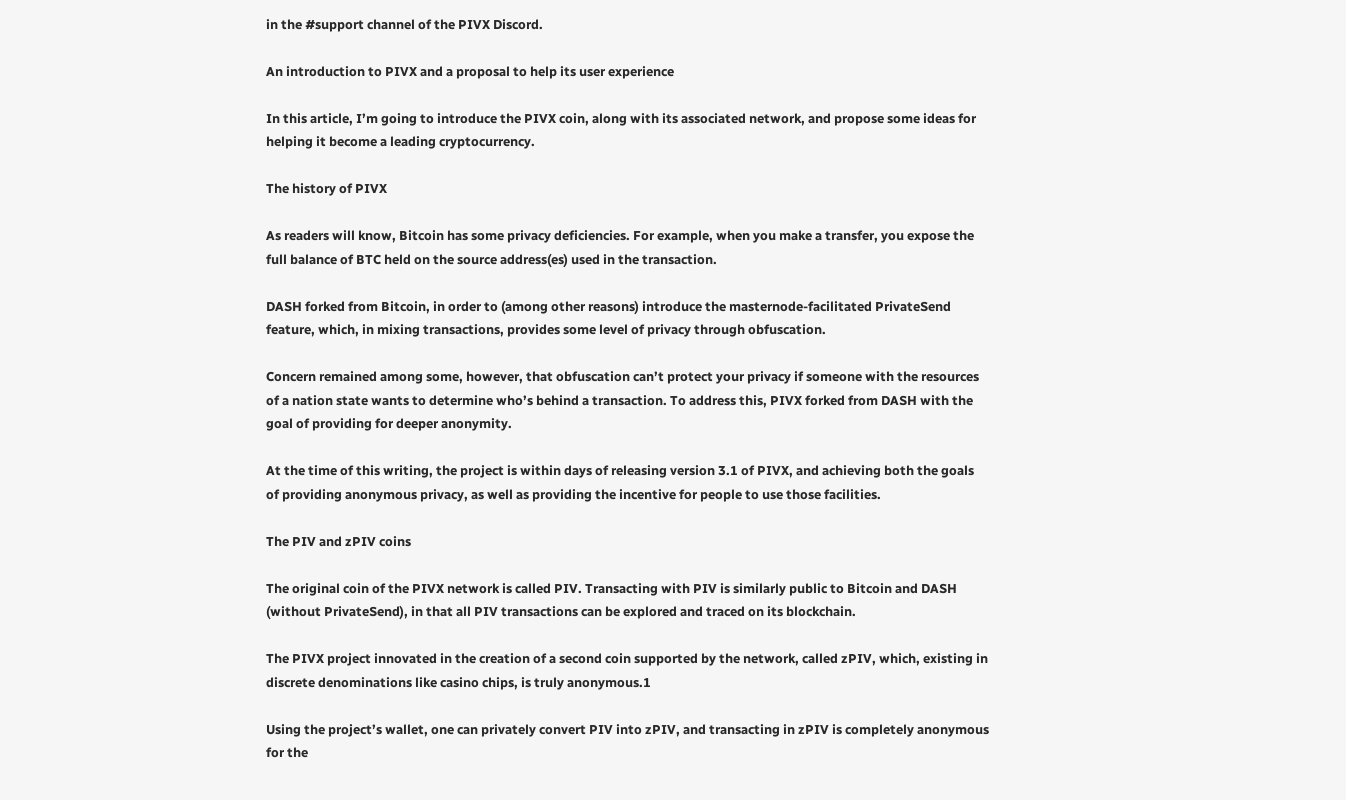in the #support channel of the PIVX Discord.

An introduction to PIVX and a proposal to help its user experience

In this article, I’m going to introduce the PIVX coin, along with its associated network, and propose some ideas for helping it become a leading cryptocurrency.

The history of PIVX

As readers will know, Bitcoin has some privacy deficiencies. For example, when you make a transfer, you expose the full balance of BTC held on the source address(es) used in the transaction.

DASH forked from Bitcoin, in order to (among other reasons) introduce the masternode-facilitated PrivateSend feature, which, in mixing transactions, provides some level of privacy through obfuscation.

Concern remained among some, however, that obfuscation can’t protect your privacy if someone with the resources of a nation state wants to determine who’s behind a transaction. To address this, PIVX forked from DASH with the goal of providing for deeper anonymity.

At the time of this writing, the project is within days of releasing version 3.1 of PIVX, and achieving both the goals of providing anonymous privacy, as well as providing the incentive for people to use those facilities.

The PIV and zPIV coins

The original coin of the PIVX network is called PIV. Transacting with PIV is similarly public to Bitcoin and DASH (without PrivateSend), in that all PIV transactions can be explored and traced on its blockchain.

The PIVX project innovated in the creation of a second coin supported by the network, called zPIV, which, existing in discrete denominations like casino chips, is truly anonymous.1

Using the project’s wallet, one can privately convert PIV into zPIV, and transacting in zPIV is completely anonymous for the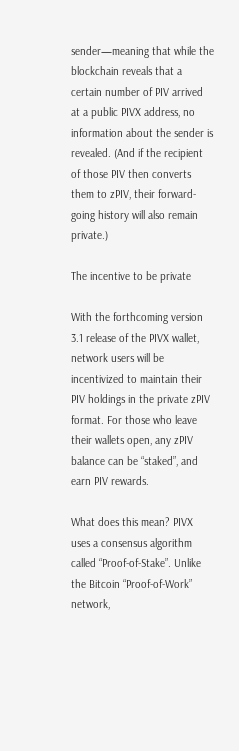sender—meaning that while the blockchain reveals that a certain number of PIV arrived at a public PIVX address, no information about the sender is revealed. (And if the recipient of those PIV then converts them to zPIV, their forward-going history will also remain private.)

The incentive to be private

With the forthcoming version 3.1 release of the PIVX wallet, network users will be incentivized to maintain their PIV holdings in the private zPIV format. For those who leave their wallets open, any zPIV balance can be “staked”, and earn PIV rewards.

What does this mean? PIVX uses a consensus algorithm called “Proof-of-Stake”. Unlike the Bitcoin “Proof-of-Work” network,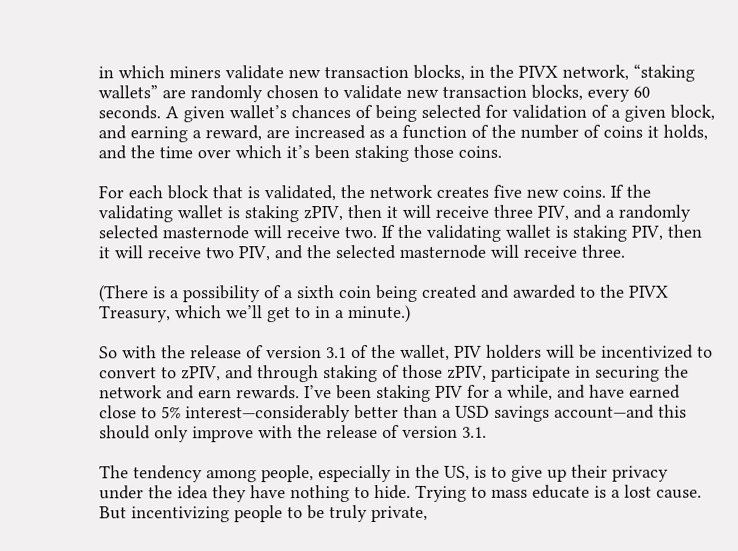in which miners validate new transaction blocks, in the PIVX network, “staking wallets” are randomly chosen to validate new transaction blocks, every 60 seconds. A given wallet’s chances of being selected for validation of a given block, and earning a reward, are increased as a function of the number of coins it holds, and the time over which it’s been staking those coins.

For each block that is validated, the network creates five new coins. If the validating wallet is staking zPIV, then it will receive three PIV, and a randomly selected masternode will receive two. If the validating wallet is staking PIV, then it will receive two PIV, and the selected masternode will receive three.

(There is a possibility of a sixth coin being created and awarded to the PIVX Treasury, which we’ll get to in a minute.)

So with the release of version 3.1 of the wallet, PIV holders will be incentivized to convert to zPIV, and through staking of those zPIV, participate in securing the network and earn rewards. I’ve been staking PIV for a while, and have earned close to 5% interest—considerably better than a USD savings account—and this should only improve with the release of version 3.1.

The tendency among people, especially in the US, is to give up their privacy under the idea they have nothing to hide. Trying to mass educate is a lost cause. But incentivizing people to be truly private,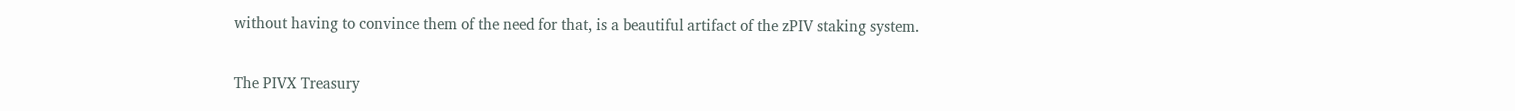without having to convince them of the need for that, is a beautiful artifact of the zPIV staking system.

The PIVX Treasury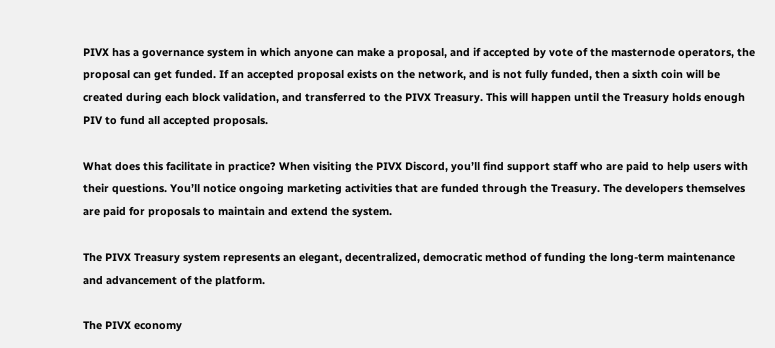PIVX has a governance system in which anyone can make a proposal, and if accepted by vote of the masternode operators, the proposal can get funded. If an accepted proposal exists on the network, and is not fully funded, then a sixth coin will be created during each block validation, and transferred to the PIVX Treasury. This will happen until the Treasury holds enough PIV to fund all accepted proposals.

What does this facilitate in practice? When visiting the PIVX Discord, you’ll find support staff who are paid to help users with their questions. You’ll notice ongoing marketing activities that are funded through the Treasury. The developers themselves are paid for proposals to maintain and extend the system.

The PIVX Treasury system represents an elegant, decentralized, democratic method of funding the long-term maintenance and advancement of the platform.

The PIVX economy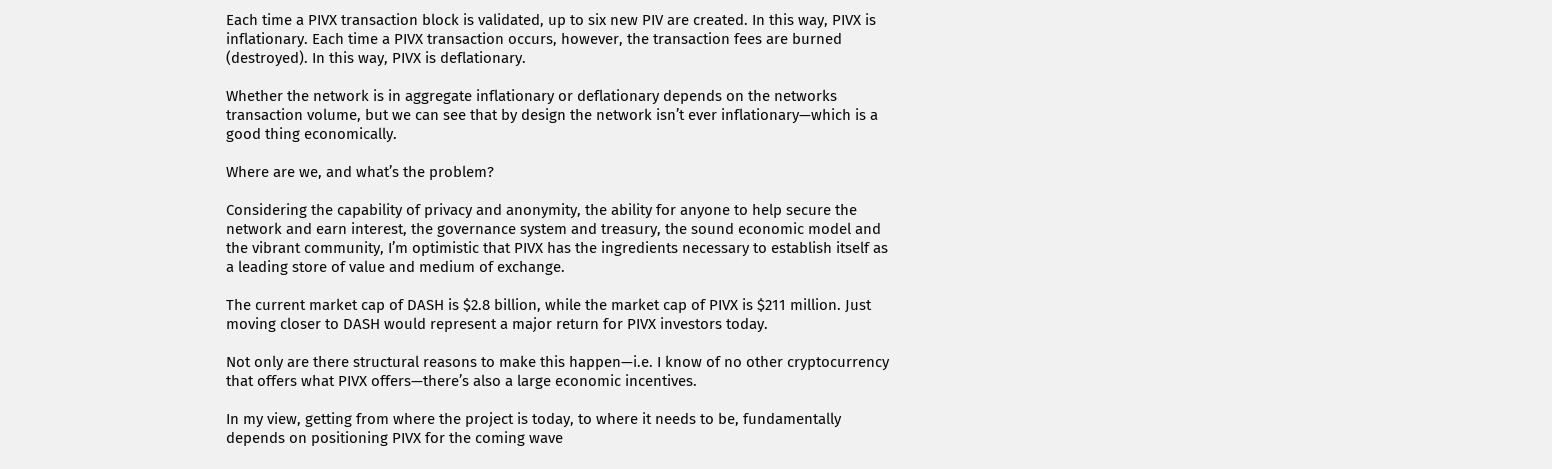Each time a PIVX transaction block is validated, up to six new PIV are created. In this way, PIVX is inflationary. Each time a PIVX transaction occurs, however, the transaction fees are burned (destroyed). In this way, PIVX is deflationary.

Whether the network is in aggregate inflationary or deflationary depends on the networks transaction volume, but we can see that by design the network isn’t ever inflationary—which is a good thing economically.

Where are we, and what’s the problem?

Considering the capability of privacy and anonymity, the ability for anyone to help secure the network and earn interest, the governance system and treasury, the sound economic model and the vibrant community, I’m optimistic that PIVX has the ingredients necessary to establish itself as a leading store of value and medium of exchange.

The current market cap of DASH is $2.8 billion, while the market cap of PIVX is $211 million. Just moving closer to DASH would represent a major return for PIVX investors today.

Not only are there structural reasons to make this happen—i.e. I know of no other cryptocurrency that offers what PIVX offers—there’s also a large economic incentives.

In my view, getting from where the project is today, to where it needs to be, fundamentally depends on positioning PIVX for the coming wave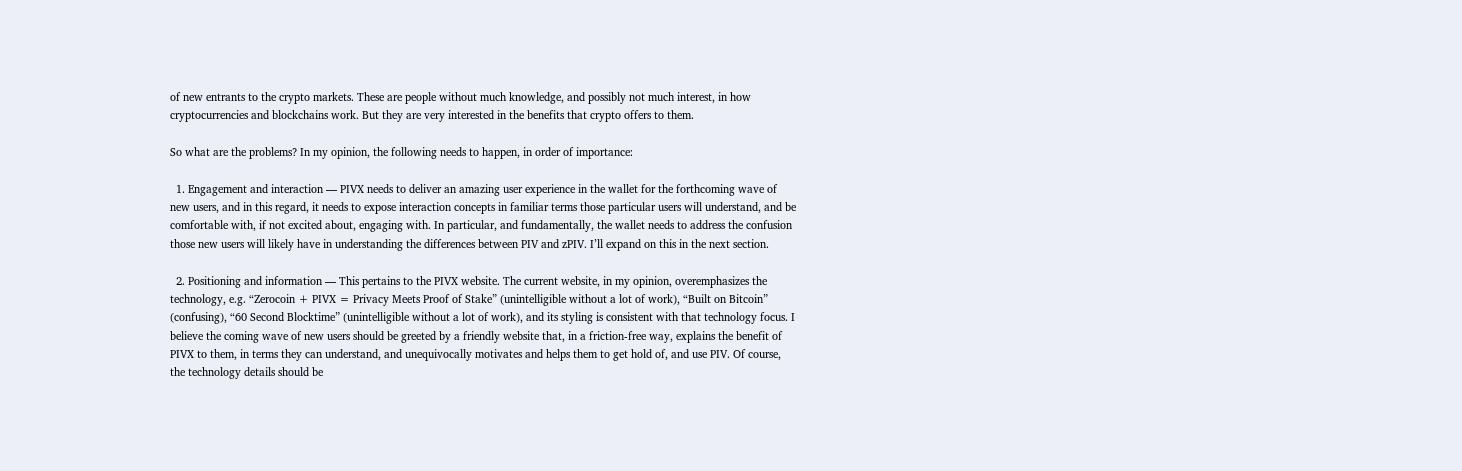of new entrants to the crypto markets. These are people without much knowledge, and possibly not much interest, in how cryptocurrencies and blockchains work. But they are very interested in the benefits that crypto offers to them.

So what are the problems? In my opinion, the following needs to happen, in order of importance:

  1. Engagement and interaction — PIVX needs to deliver an amazing user experience in the wallet for the forthcoming wave of new users, and in this regard, it needs to expose interaction concepts in familiar terms those particular users will understand, and be comfortable with, if not excited about, engaging with. In particular, and fundamentally, the wallet needs to address the confusion those new users will likely have in understanding the differences between PIV and zPIV. I’ll expand on this in the next section.

  2. Positioning and information — This pertains to the PIVX website. The current website, in my opinion, overemphasizes the technology, e.g. “Zerocoin + PIVX = Privacy Meets Proof of Stake” (unintelligible without a lot of work), “Built on Bitcoin” (confusing), “60 Second Blocktime” (unintelligible without a lot of work), and its styling is consistent with that technology focus. I believe the coming wave of new users should be greeted by a friendly website that, in a friction-free way, explains the benefit of PIVX to them, in terms they can understand, and unequivocally motivates and helps them to get hold of, and use PIV. Of course, the technology details should be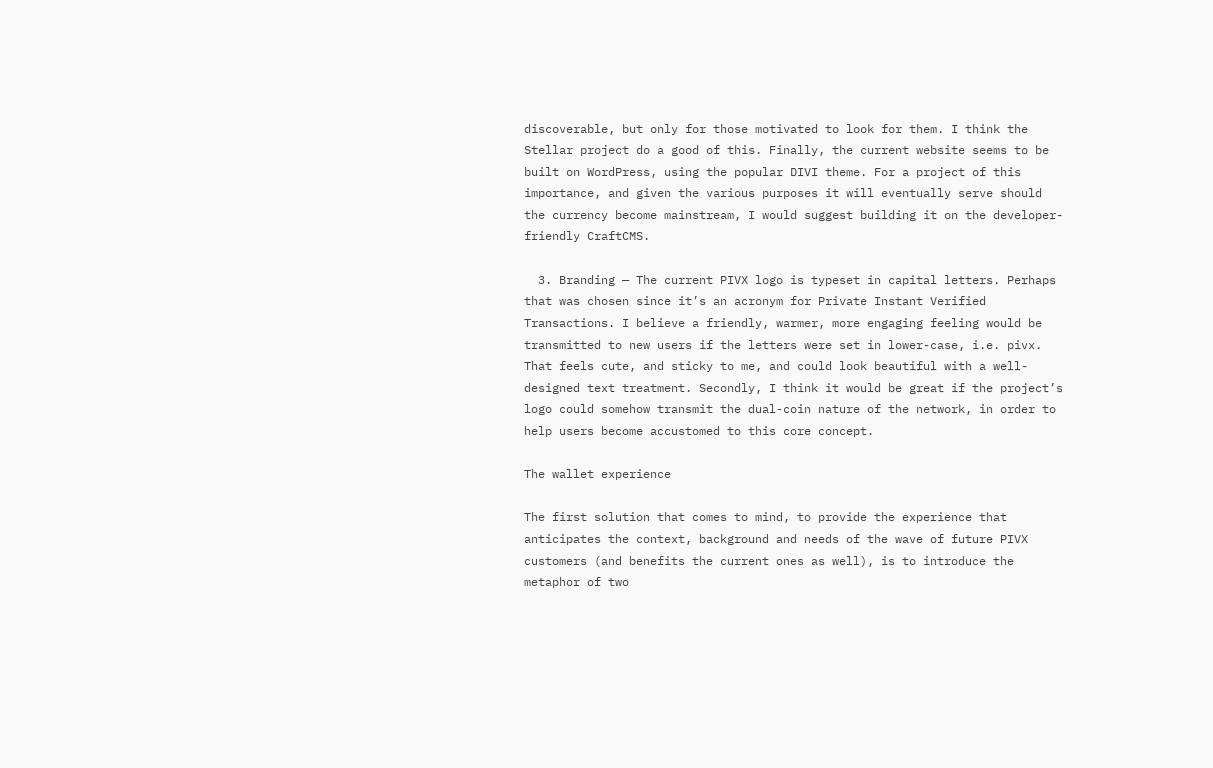discoverable, but only for those motivated to look for them. I think the Stellar project do a good of this. Finally, the current website seems to be built on WordPress, using the popular DIVI theme. For a project of this importance, and given the various purposes it will eventually serve should the currency become mainstream, I would suggest building it on the developer-friendly CraftCMS.

  3. Branding — The current PIVX logo is typeset in capital letters. Perhaps that was chosen since it’s an acronym for Private Instant Verified Transactions. I believe a friendly, warmer, more engaging feeling would be transmitted to new users if the letters were set in lower-case, i.e. pivx. That feels cute, and sticky to me, and could look beautiful with a well-designed text treatment. Secondly, I think it would be great if the project’s logo could somehow transmit the dual-coin nature of the network, in order to help users become accustomed to this core concept.

The wallet experience

The first solution that comes to mind, to provide the experience that anticipates the context, background and needs of the wave of future PIVX customers (and benefits the current ones as well), is to introduce the metaphor of two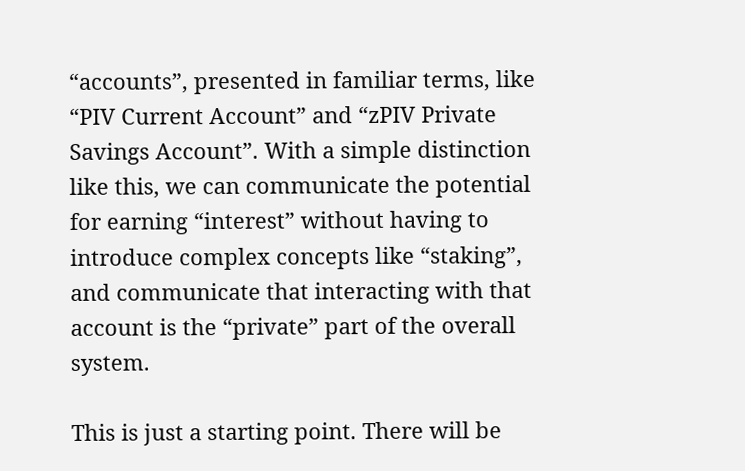“accounts”, presented in familiar terms, like “PIV Current Account” and “zPIV Private Savings Account”. With a simple distinction like this, we can communicate the potential for earning “interest” without having to introduce complex concepts like “staking”, and communicate that interacting with that account is the “private” part of the overall system.

This is just a starting point. There will be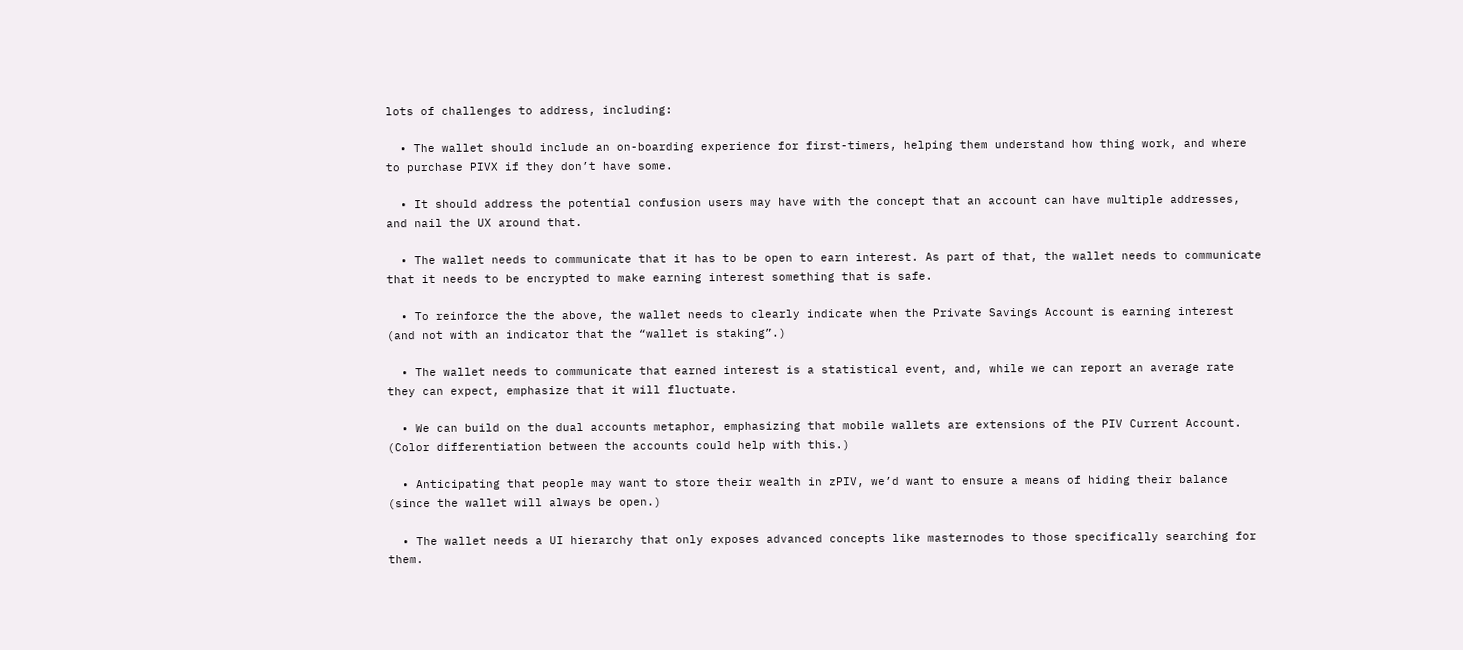lots of challenges to address, including:

  • The wallet should include an on-boarding experience for first-timers, helping them understand how thing work, and where to purchase PIVX if they don’t have some.

  • It should address the potential confusion users may have with the concept that an account can have multiple addresses, and nail the UX around that.

  • The wallet needs to communicate that it has to be open to earn interest. As part of that, the wallet needs to communicate that it needs to be encrypted to make earning interest something that is safe.

  • To reinforce the the above, the wallet needs to clearly indicate when the Private Savings Account is earning interest (and not with an indicator that the “wallet is staking”.)

  • The wallet needs to communicate that earned interest is a statistical event, and, while we can report an average rate they can expect, emphasize that it will fluctuate.

  • We can build on the dual accounts metaphor, emphasizing that mobile wallets are extensions of the PIV Current Account. (Color differentiation between the accounts could help with this.)

  • Anticipating that people may want to store their wealth in zPIV, we’d want to ensure a means of hiding their balance (since the wallet will always be open.)

  • The wallet needs a UI hierarchy that only exposes advanced concepts like masternodes to those specifically searching for them.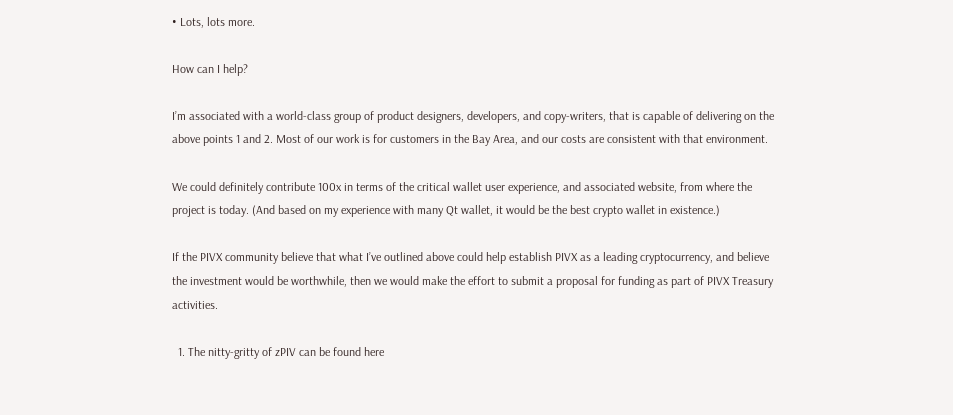• Lots, lots more.

How can I help?

I’m associated with a world-class group of product designers, developers, and copy-writers, that is capable of delivering on the above points 1 and 2. Most of our work is for customers in the Bay Area, and our costs are consistent with that environment.

We could definitely contribute 100x in terms of the critical wallet user experience, and associated website, from where the project is today. (And based on my experience with many Qt wallet, it would be the best crypto wallet in existence.)

If the PIVX community believe that what I’ve outlined above could help establish PIVX as a leading cryptocurrency, and believe the investment would be worthwhile, then we would make the effort to submit a proposal for funding as part of PIVX Treasury activities.

  1. The nitty-gritty of zPIV can be found here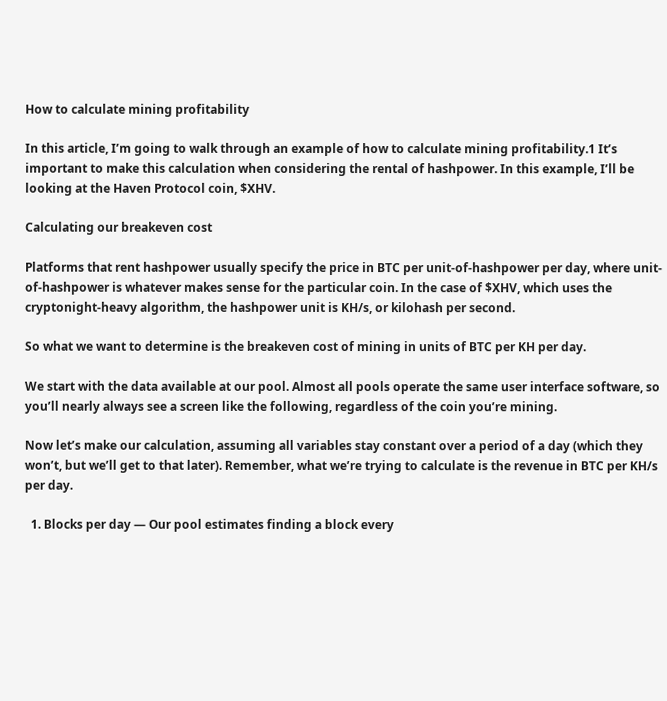How to calculate mining profitability

In this article, I’m going to walk through an example of how to calculate mining profitability.1 It’s important to make this calculation when considering the rental of hashpower. In this example, I’ll be looking at the Haven Protocol coin, $XHV.

Calculating our breakeven cost

Platforms that rent hashpower usually specify the price in BTC per unit-of-hashpower per day, where unit-of-hashpower is whatever makes sense for the particular coin. In the case of $XHV, which uses the cryptonight-heavy algorithm, the hashpower unit is KH/s, or kilohash per second.

So what we want to determine is the breakeven cost of mining in units of BTC per KH per day.

We start with the data available at our pool. Almost all pools operate the same user interface software, so you’ll nearly always see a screen like the following, regardless of the coin you’re mining.

Now let’s make our calculation, assuming all variables stay constant over a period of a day (which they won’t, but we’ll get to that later). Remember, what we’re trying to calculate is the revenue in BTC per KH/s per day.

  1. Blocks per day — Our pool estimates finding a block every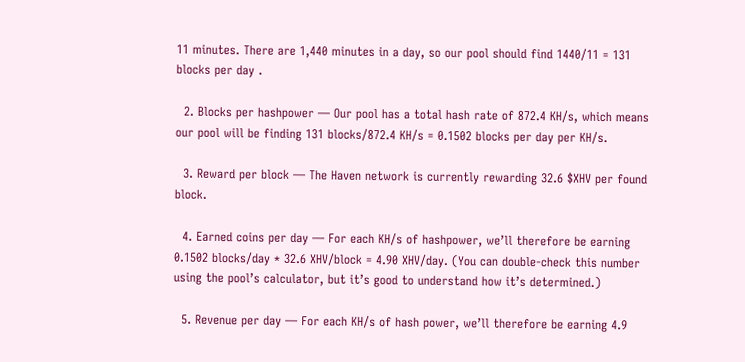11 minutes. There are 1,440 minutes in a day, so our pool should find 1440/11 = 131 blocks per day .

  2. Blocks per hashpower — Our pool has a total hash rate of 872.4 KH/s, which means our pool will be finding 131 blocks/872.4 KH/s = 0.1502 blocks per day per KH/s.

  3. Reward per block — The Haven network is currently rewarding 32.6 $XHV per found block.

  4. Earned coins per day — For each KH/s of hashpower, we’ll therefore be earning 0.1502 blocks/day * 32.6 XHV/block = 4.90 XHV/day. (You can double-check this number using the pool’s calculator, but it’s good to understand how it’s determined.)

  5. Revenue per day — For each KH/s of hash power, we’ll therefore be earning 4.9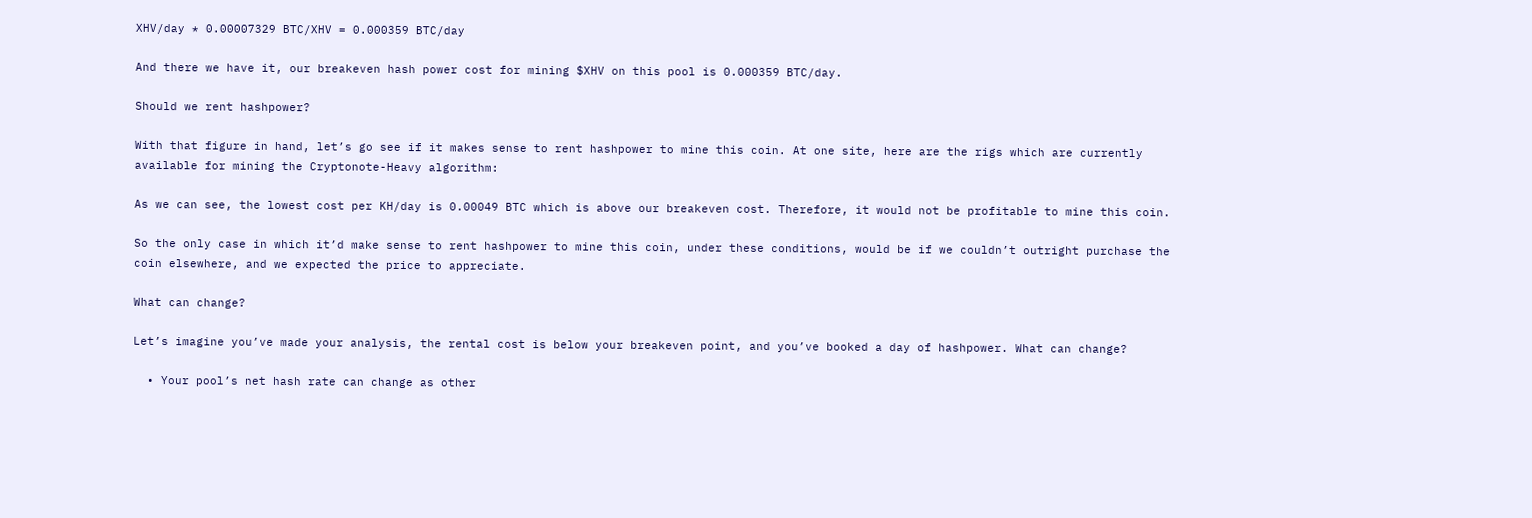XHV/day * 0.00007329 BTC/XHV = 0.000359 BTC/day

And there we have it, our breakeven hash power cost for mining $XHV on this pool is 0.000359 BTC/day.

Should we rent hashpower?

With that figure in hand, let’s go see if it makes sense to rent hashpower to mine this coin. At one site, here are the rigs which are currently available for mining the Cryptonote-Heavy algorithm:

As we can see, the lowest cost per KH/day is 0.00049 BTC which is above our breakeven cost. Therefore, it would not be profitable to mine this coin.

So the only case in which it’d make sense to rent hashpower to mine this coin, under these conditions, would be if we couldn’t outright purchase the coin elsewhere, and we expected the price to appreciate.

What can change?

Let’s imagine you’ve made your analysis, the rental cost is below your breakeven point, and you’ve booked a day of hashpower. What can change?

  • Your pool’s net hash rate can change as other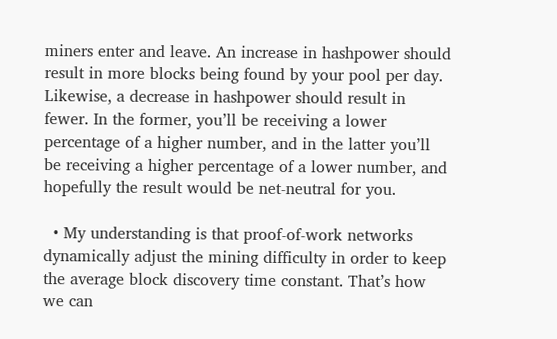miners enter and leave. An increase in hashpower should result in more blocks being found by your pool per day. Likewise, a decrease in hashpower should result in fewer. In the former, you’ll be receiving a lower percentage of a higher number, and in the latter you’ll be receiving a higher percentage of a lower number, and hopefully the result would be net-neutral for you.

  • My understanding is that proof-of-work networks dynamically adjust the mining difficulty in order to keep the average block discovery time constant. That’s how we can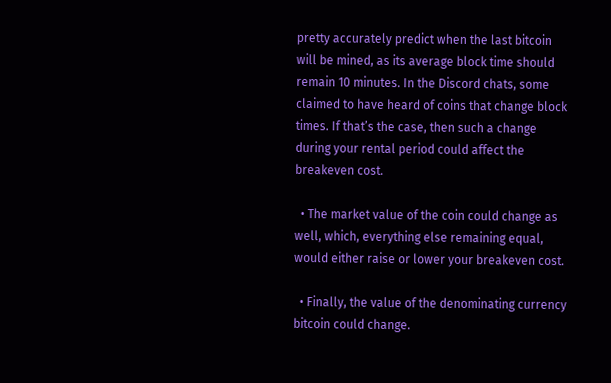pretty accurately predict when the last bitcoin will be mined, as its average block time should remain 10 minutes. In the Discord chats, some claimed to have heard of coins that change block times. If that’s the case, then such a change during your rental period could affect the breakeven cost.

  • The market value of the coin could change as well, which, everything else remaining equal, would either raise or lower your breakeven cost.

  • Finally, the value of the denominating currency bitcoin could change.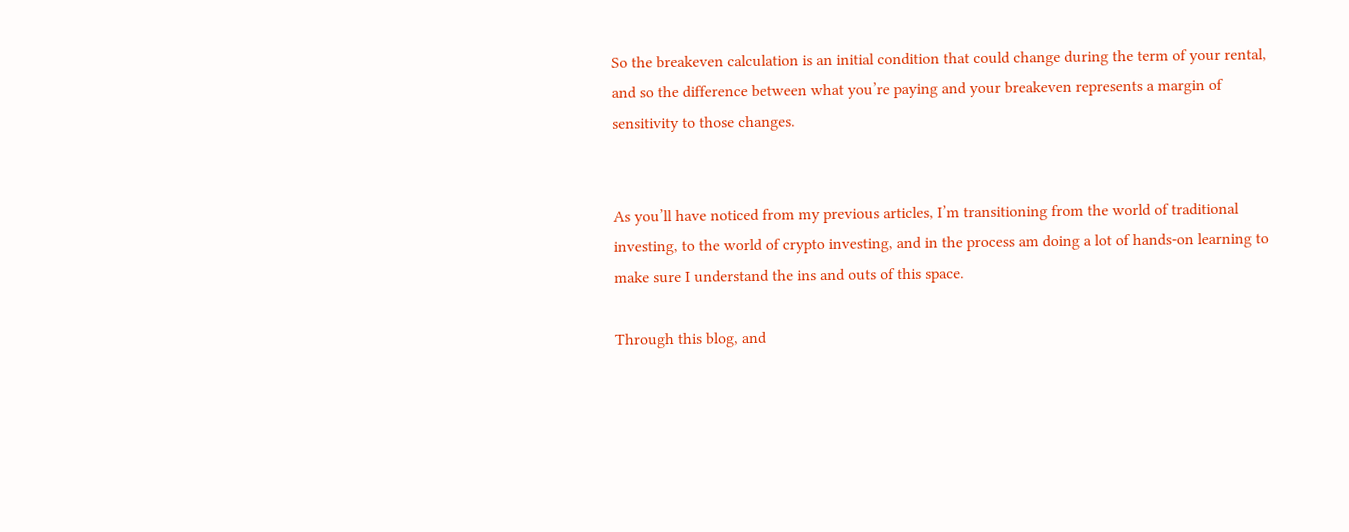So the breakeven calculation is an initial condition that could change during the term of your rental, and so the difference between what you’re paying and your breakeven represents a margin of sensitivity to those changes.


As you’ll have noticed from my previous articles, I’m transitioning from the world of traditional investing, to the world of crypto investing, and in the process am doing a lot of hands-on learning to make sure I understand the ins and outs of this space.

Through this blog, and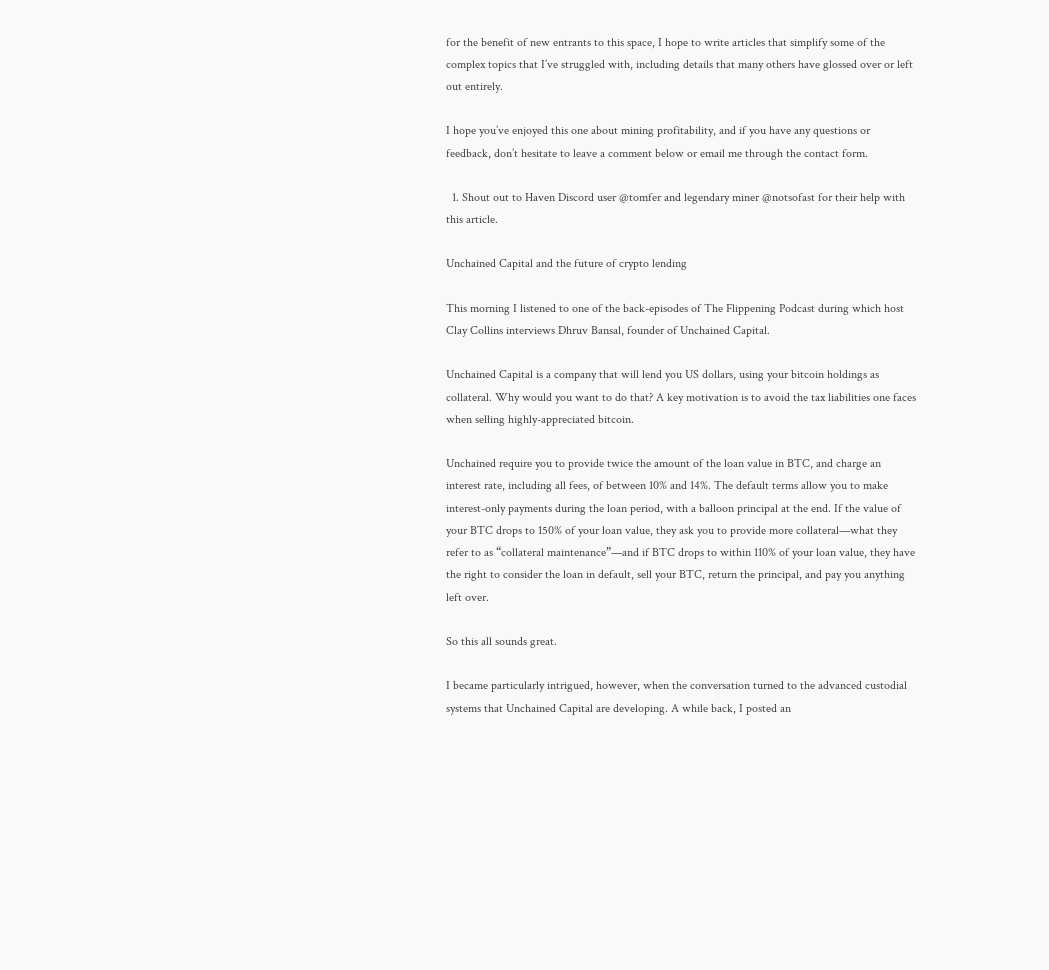for the benefit of new entrants to this space, I hope to write articles that simplify some of the complex topics that I’ve struggled with, including details that many others have glossed over or left out entirely.

I hope you’ve enjoyed this one about mining profitability, and if you have any questions or feedback, don’t hesitate to leave a comment below or email me through the contact form.

  1. Shout out to Haven Discord user @tomfer and legendary miner @notsofast for their help with this article.

Unchained Capital and the future of crypto lending

This morning I listened to one of the back-episodes of The Flippening Podcast during which host Clay Collins interviews Dhruv Bansal, founder of Unchained Capital.

Unchained Capital is a company that will lend you US dollars, using your bitcoin holdings as collateral. Why would you want to do that? A key motivation is to avoid the tax liabilities one faces when selling highly-appreciated bitcoin.

Unchained require you to provide twice the amount of the loan value in BTC, and charge an interest rate, including all fees, of between 10% and 14%. The default terms allow you to make interest-only payments during the loan period, with a balloon principal at the end. If the value of your BTC drops to 150% of your loan value, they ask you to provide more collateral—what they refer to as “collateral maintenance”—and if BTC drops to within 110% of your loan value, they have the right to consider the loan in default, sell your BTC, return the principal, and pay you anything left over.

So this all sounds great.

I became particularly intrigued, however, when the conversation turned to the advanced custodial systems that Unchained Capital are developing. A while back, I posted an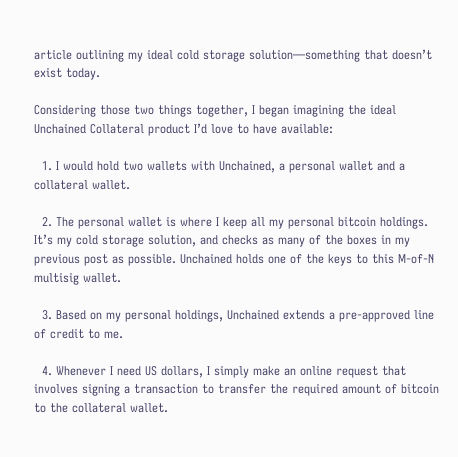article outlining my ideal cold storage solution—something that doesn’t exist today.

Considering those two things together, I began imagining the ideal Unchained Collateral product I’d love to have available:

  1. I would hold two wallets with Unchained, a personal wallet and a collateral wallet.

  2. The personal wallet is where I keep all my personal bitcoin holdings. It’s my cold storage solution, and checks as many of the boxes in my previous post as possible. Unchained holds one of the keys to this M-of-N multisig wallet.

  3. Based on my personal holdings, Unchained extends a pre-approved line of credit to me.

  4. Whenever I need US dollars, I simply make an online request that involves signing a transaction to transfer the required amount of bitcoin to the collateral wallet.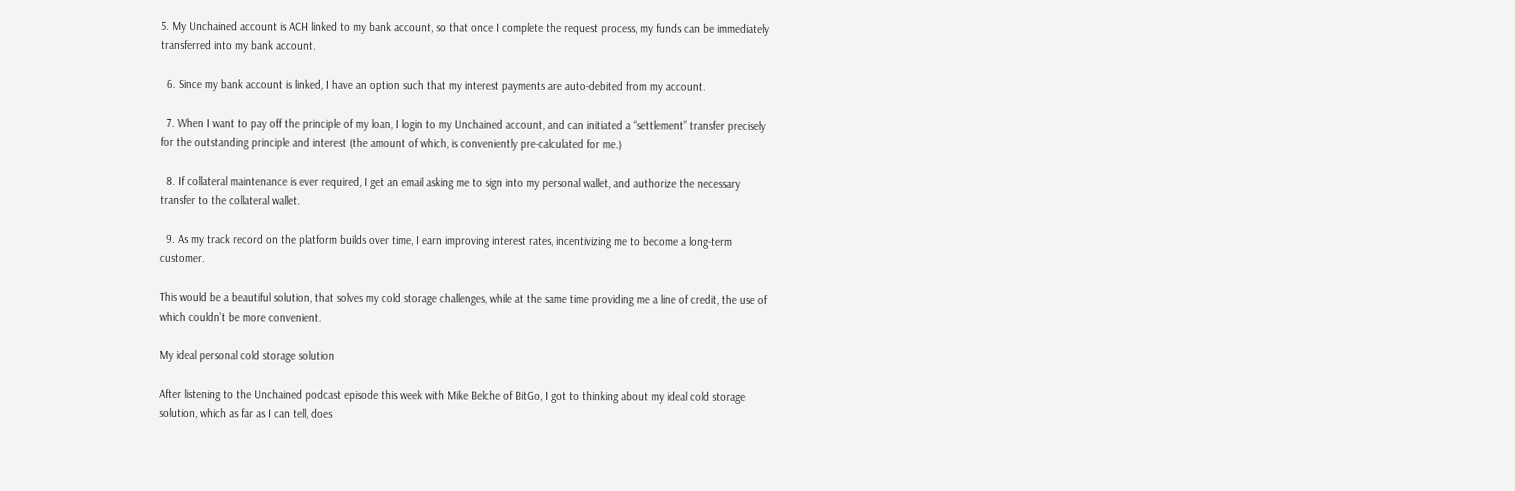5. My Unchained account is ACH linked to my bank account, so that once I complete the request process, my funds can be immediately transferred into my bank account.

  6. Since my bank account is linked, I have an option such that my interest payments are auto-debited from my account.

  7. When I want to pay off the principle of my loan, I login to my Unchained account, and can initiated a “settlement” transfer precisely for the outstanding principle and interest (the amount of which, is conveniently pre-calculated for me.)

  8. If collateral maintenance is ever required, I get an email asking me to sign into my personal wallet, and authorize the necessary transfer to the collateral wallet.

  9. As my track record on the platform builds over time, I earn improving interest rates, incentivizing me to become a long-term customer.

This would be a beautiful solution, that solves my cold storage challenges, while at the same time providing me a line of credit, the use of which couldn’t be more convenient.

My ideal personal cold storage solution

After listening to the Unchained podcast episode this week with Mike Belche of BitGo, I got to thinking about my ideal cold storage solution, which as far as I can tell, does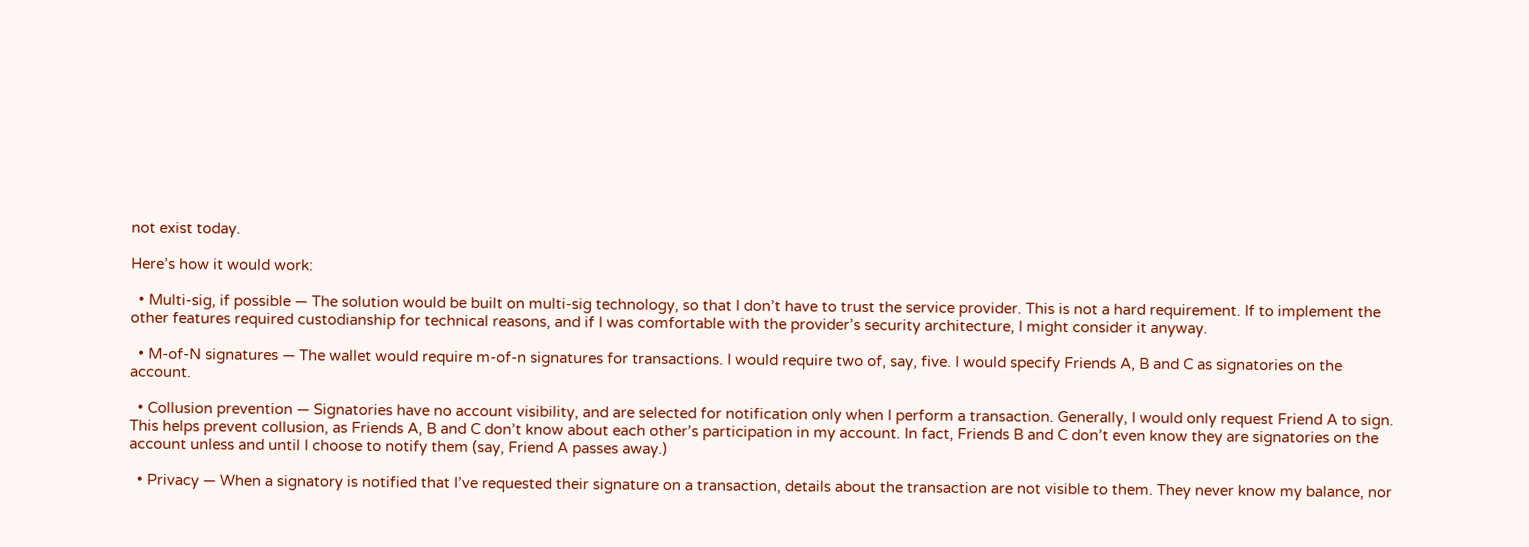not exist today.

Here’s how it would work:

  • Multi-sig, if possible — The solution would be built on multi-sig technology, so that I don’t have to trust the service provider. This is not a hard requirement. If to implement the other features required custodianship for technical reasons, and if I was comfortable with the provider’s security architecture, I might consider it anyway.

  • M-of-N signatures — The wallet would require m-of-n signatures for transactions. I would require two of, say, five. I would specify Friends A, B and C as signatories on the account.

  • Collusion prevention — Signatories have no account visibility, and are selected for notification only when I perform a transaction. Generally, I would only request Friend A to sign. This helps prevent collusion, as Friends A, B and C don’t know about each other’s participation in my account. In fact, Friends B and C don’t even know they are signatories on the account unless and until I choose to notify them (say, Friend A passes away.)

  • Privacy — When a signatory is notified that I’ve requested their signature on a transaction, details about the transaction are not visible to them. They never know my balance, nor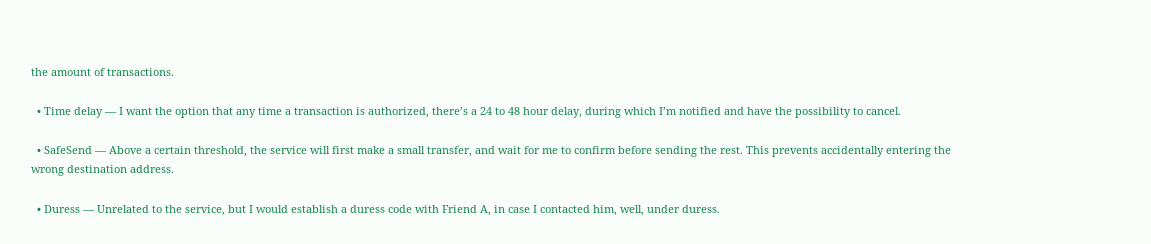the amount of transactions.

  • Time delay — I want the option that any time a transaction is authorized, there’s a 24 to 48 hour delay, during which I’m notified and have the possibility to cancel.

  • SafeSend — Above a certain threshold, the service will first make a small transfer, and wait for me to confirm before sending the rest. This prevents accidentally entering the wrong destination address.

  • Duress — Unrelated to the service, but I would establish a duress code with Friend A, in case I contacted him, well, under duress.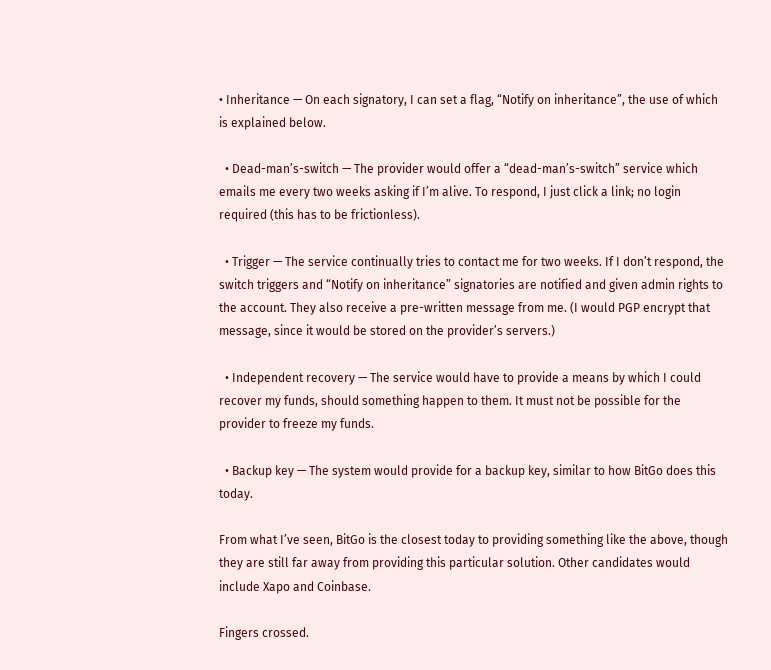• Inheritance — On each signatory, I can set a flag, “Notify on inheritance”, the use of which is explained below.

  • Dead-man’s-switch — The provider would offer a “dead-man’s-switch” service which emails me every two weeks asking if I’m alive. To respond, I just click a link; no login required (this has to be frictionless).

  • Trigger — The service continually tries to contact me for two weeks. If I don’t respond, the switch triggers and “Notify on inheritance” signatories are notified and given admin rights to the account. They also receive a pre-written message from me. (I would PGP encrypt that message, since it would be stored on the provider’s servers.)

  • Independent recovery — The service would have to provide a means by which I could recover my funds, should something happen to them. It must not be possible for the provider to freeze my funds.

  • Backup key — The system would provide for a backup key, similar to how BitGo does this today.

From what I’ve seen, BitGo is the closest today to providing something like the above, though they are still far away from providing this particular solution. Other candidates would include Xapo and Coinbase.

Fingers crossed.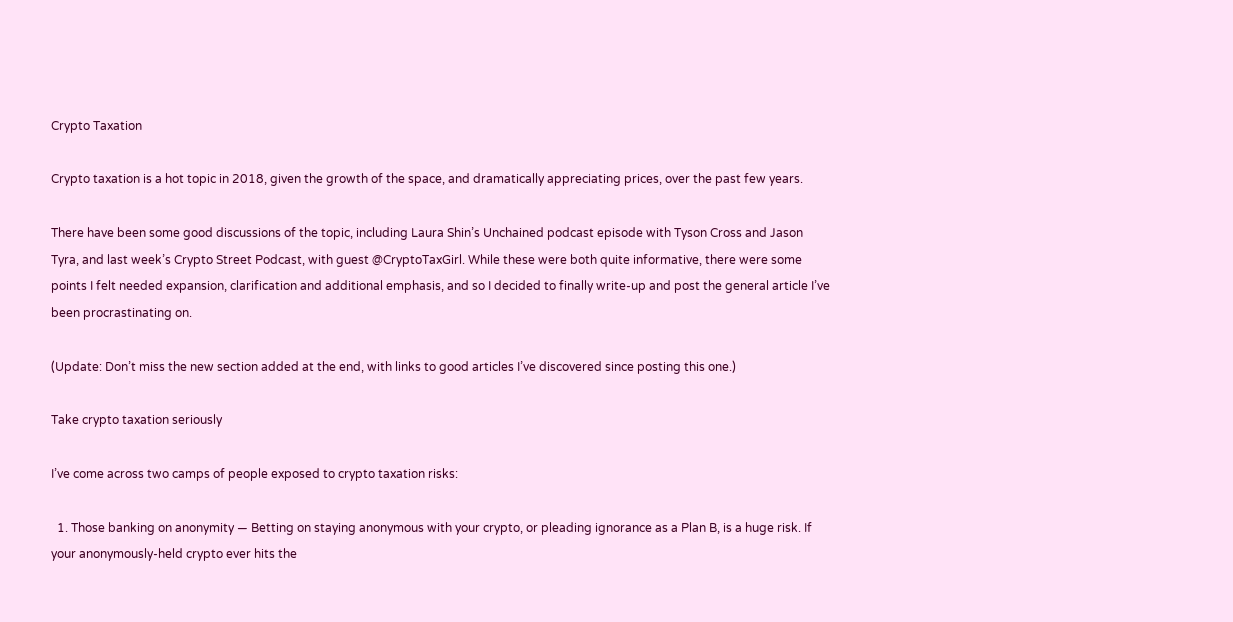Crypto Taxation

Crypto taxation is a hot topic in 2018, given the growth of the space, and dramatically appreciating prices, over the past few years.

There have been some good discussions of the topic, including Laura Shin’s Unchained podcast episode with Tyson Cross and Jason Tyra, and last week’s Crypto Street Podcast, with guest @CryptoTaxGirl. While these were both quite informative, there were some points I felt needed expansion, clarification and additional emphasis, and so I decided to finally write-up and post the general article I’ve been procrastinating on.

(Update: Don’t miss the new section added at the end, with links to good articles I’ve discovered since posting this one.)

Take crypto taxation seriously

I’ve come across two camps of people exposed to crypto taxation risks:

  1. Those banking on anonymity — Betting on staying anonymous with your crypto, or pleading ignorance as a Plan B, is a huge risk. If your anonymously-held crypto ever hits the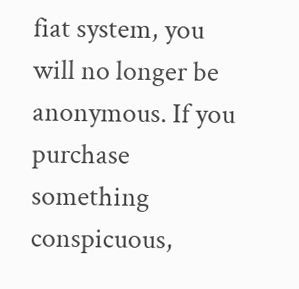fiat system, you will no longer be anonymous. If you purchase something conspicuous,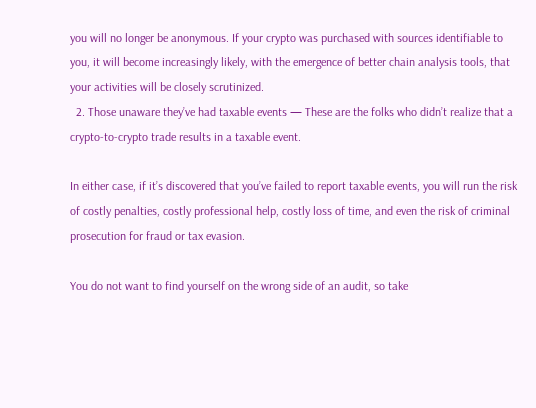you will no longer be anonymous. If your crypto was purchased with sources identifiable to you, it will become increasingly likely, with the emergence of better chain analysis tools, that your activities will be closely scrutinized.
  2. Those unaware they’ve had taxable events — These are the folks who didn’t realize that a crypto-to-crypto trade results in a taxable event.

In either case, if it’s discovered that you’ve failed to report taxable events, you will run the risk of costly penalties, costly professional help, costly loss of time, and even the risk of criminal prosecution for fraud or tax evasion.

You do not want to find yourself on the wrong side of an audit, so take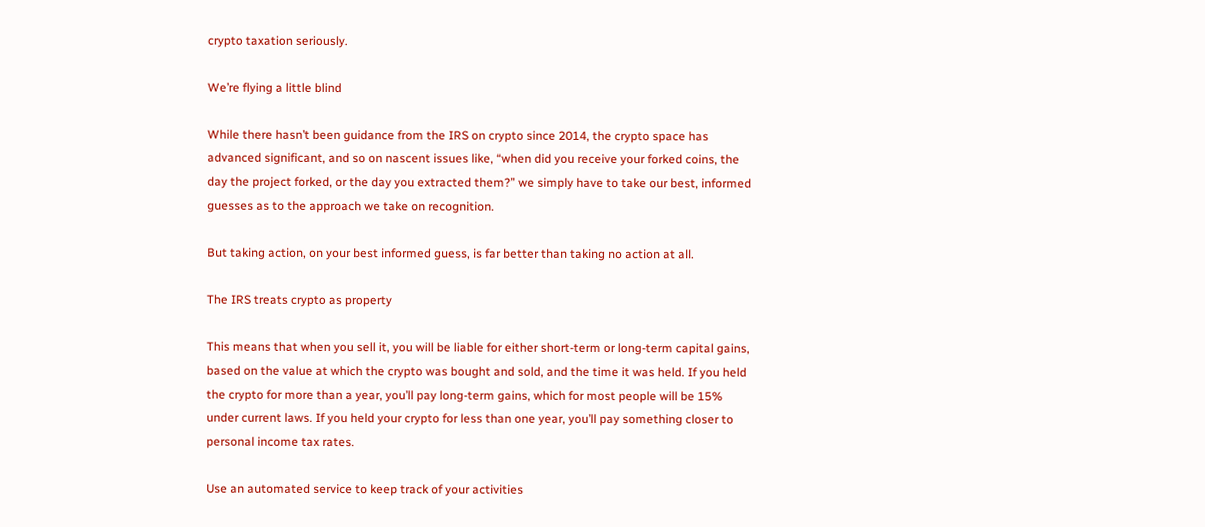crypto taxation seriously.

We’re flying a little blind

While there hasn’t been guidance from the IRS on crypto since 2014, the crypto space has advanced significant, and so on nascent issues like, “when did you receive your forked coins, the day the project forked, or the day you extracted them?” we simply have to take our best, informed guesses as to the approach we take on recognition.

But taking action, on your best informed guess, is far better than taking no action at all.

The IRS treats crypto as property

This means that when you sell it, you will be liable for either short-term or long-term capital gains, based on the value at which the crypto was bought and sold, and the time it was held. If you held the crypto for more than a year, you’ll pay long-term gains, which for most people will be 15% under current laws. If you held your crypto for less than one year, you’ll pay something closer to personal income tax rates.

Use an automated service to keep track of your activities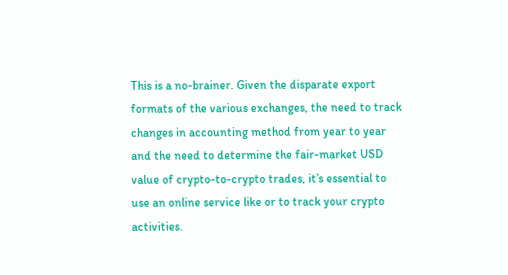This is a no-brainer. Given the disparate export formats of the various exchanges, the need to track changes in accounting method from year to year and the need to determine the fair-market USD value of crypto-to-crypto trades, it’s essential to use an online service like or to track your crypto activities.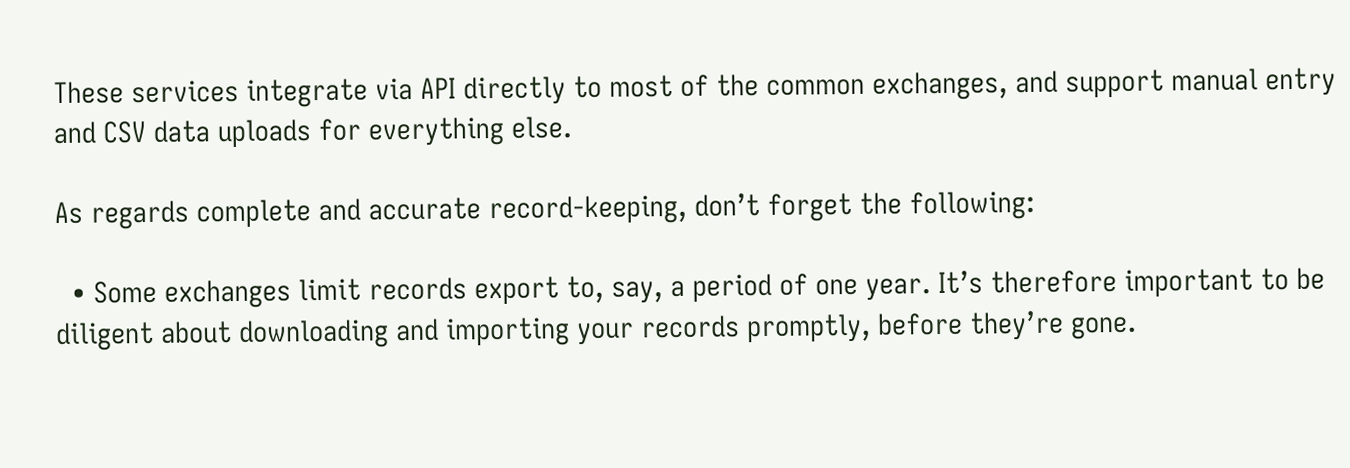These services integrate via API directly to most of the common exchanges, and support manual entry and CSV data uploads for everything else.

As regards complete and accurate record-keeping, don’t forget the following:

  • Some exchanges limit records export to, say, a period of one year. It’s therefore important to be diligent about downloading and importing your records promptly, before they’re gone.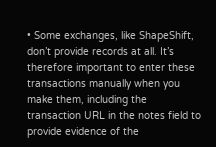• Some exchanges, like ShapeShift, don’t provide records at all. It’s therefore important to enter these transactions manually when you make them, including the transaction URL in the notes field to provide evidence of the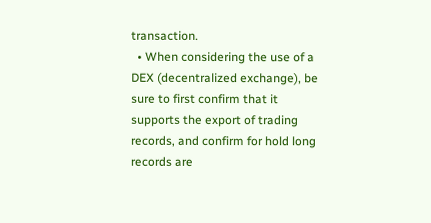transaction.
  • When considering the use of a DEX (decentralized exchange), be sure to first confirm that it supports the export of trading records, and confirm for hold long records are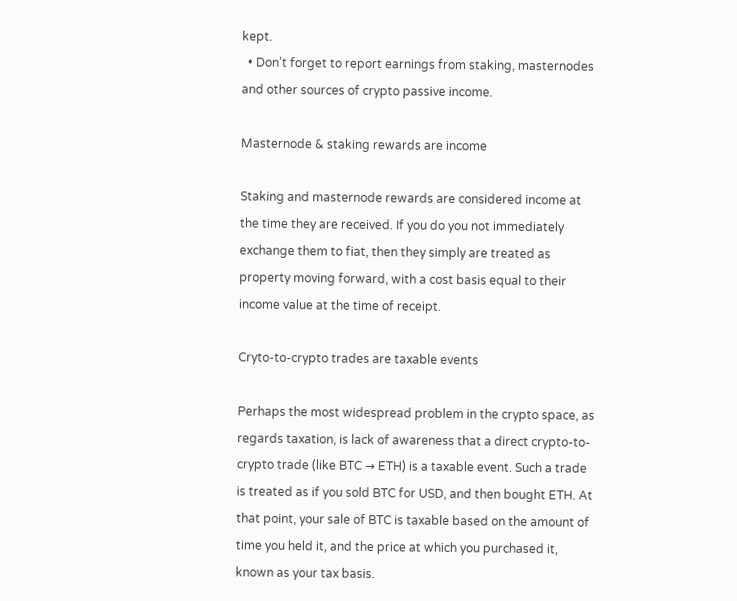kept.
  • Don’t forget to report earnings from staking, masternodes and other sources of crypto passive income.

Masternode & staking rewards are income

Staking and masternode rewards are considered income at the time they are received. If you do you not immediately exchange them to fiat, then they simply are treated as property moving forward, with a cost basis equal to their income value at the time of receipt.

Cryto-to-crypto trades are taxable events

Perhaps the most widespread problem in the crypto space, as regards taxation, is lack of awareness that a direct crypto-to-crypto trade (like BTC → ETH) is a taxable event. Such a trade is treated as if you sold BTC for USD, and then bought ETH. At that point, your sale of BTC is taxable based on the amount of time you held it, and the price at which you purchased it, known as your tax basis.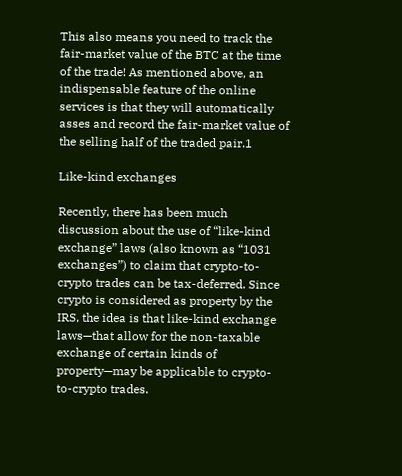This also means you need to track the fair-market value of the BTC at the time of the trade! As mentioned above, an indispensable feature of the online services is that they will automatically asses and record the fair-market value of the selling half of the traded pair.1

Like-kind exchanges

Recently, there has been much discussion about the use of “like-kind exchange” laws (also known as “1031 exchanges”) to claim that crypto-to-crypto trades can be tax-deferred. Since crypto is considered as property by the IRS, the idea is that like-kind exchange laws—that allow for the non-taxable exchange of certain kinds of property—may be applicable to crypto-to-crypto trades.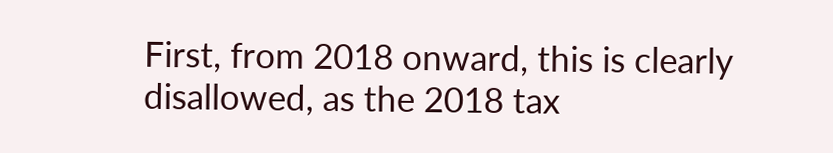First, from 2018 onward, this is clearly disallowed, as the 2018 tax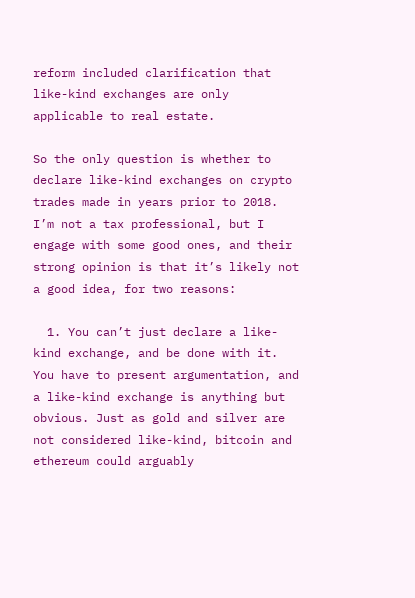reform included clarification that like-kind exchanges are only applicable to real estate.

So the only question is whether to declare like-kind exchanges on crypto trades made in years prior to 2018. I’m not a tax professional, but I engage with some good ones, and their strong opinion is that it’s likely not a good idea, for two reasons:

  1. You can’t just declare a like-kind exchange, and be done with it. You have to present argumentation, and a like-kind exchange is anything but obvious. Just as gold and silver are not considered like-kind, bitcoin and ethereum could arguably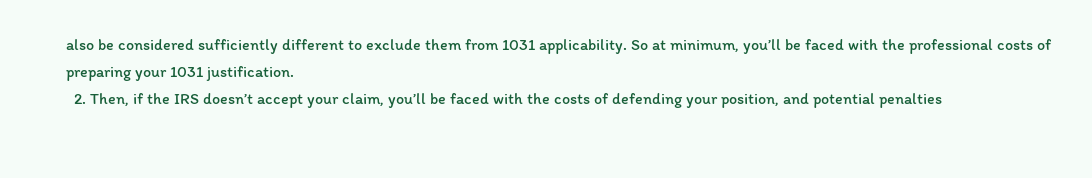also be considered sufficiently different to exclude them from 1031 applicability. So at minimum, you’ll be faced with the professional costs of preparing your 1031 justification.
  2. Then, if the IRS doesn’t accept your claim, you’ll be faced with the costs of defending your position, and potential penalties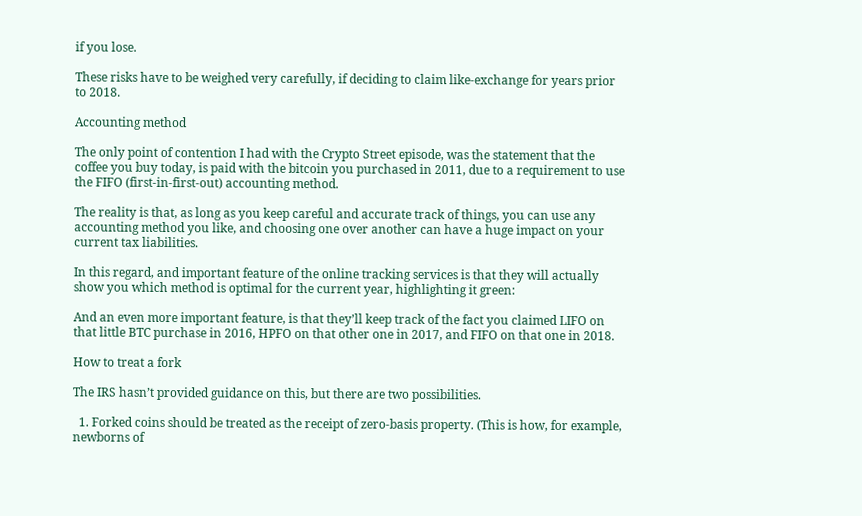if you lose.

These risks have to be weighed very carefully, if deciding to claim like-exchange for years prior to 2018.

Accounting method

The only point of contention I had with the Crypto Street episode, was the statement that the coffee you buy today, is paid with the bitcoin you purchased in 2011, due to a requirement to use the FIFO (first-in-first-out) accounting method.

The reality is that, as long as you keep careful and accurate track of things, you can use any accounting method you like, and choosing one over another can have a huge impact on your current tax liabilities.

In this regard, and important feature of the online tracking services is that they will actually show you which method is optimal for the current year, highlighting it green:

And an even more important feature, is that they’ll keep track of the fact you claimed LIFO on that little BTC purchase in 2016, HPFO on that other one in 2017, and FIFO on that one in 2018.

How to treat a fork

The IRS hasn’t provided guidance on this, but there are two possibilities.

  1. Forked coins should be treated as the receipt of zero-basis property. (This is how, for example, newborns of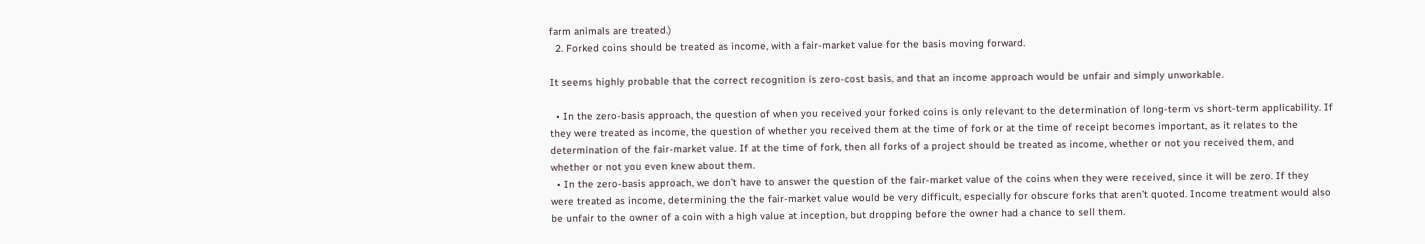farm animals are treated.)
  2. Forked coins should be treated as income, with a fair-market value for the basis moving forward.

It seems highly probable that the correct recognition is zero-cost basis, and that an income approach would be unfair and simply unworkable.

  • In the zero-basis approach, the question of when you received your forked coins is only relevant to the determination of long-term vs short-term applicability. If they were treated as income, the question of whether you received them at the time of fork or at the time of receipt becomes important, as it relates to the determination of the fair-market value. If at the time of fork, then all forks of a project should be treated as income, whether or not you received them, and whether or not you even knew about them.
  • In the zero-basis approach, we don’t have to answer the question of the fair-market value of the coins when they were received, since it will be zero. If they were treated as income, determining the the fair-market value would be very difficult, especially for obscure forks that aren’t quoted. Income treatment would also be unfair to the owner of a coin with a high value at inception, but dropping before the owner had a chance to sell them.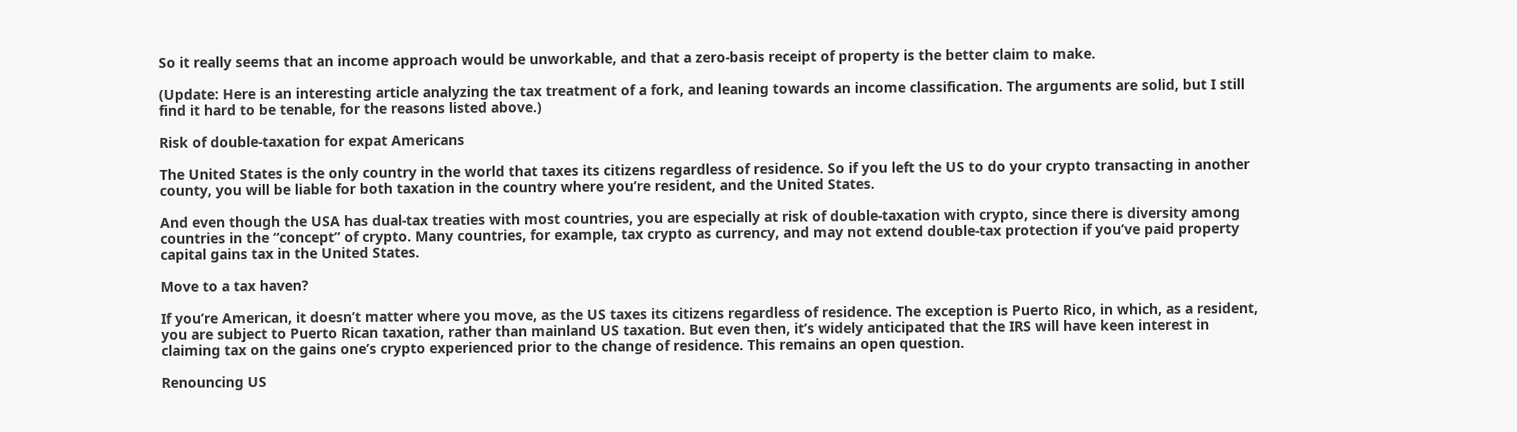So it really seems that an income approach would be unworkable, and that a zero-basis receipt of property is the better claim to make.

(Update: Here is an interesting article analyzing the tax treatment of a fork, and leaning towards an income classification. The arguments are solid, but I still find it hard to be tenable, for the reasons listed above.)

Risk of double-taxation for expat Americans

The United States is the only country in the world that taxes its citizens regardless of residence. So if you left the US to do your crypto transacting in another county, you will be liable for both taxation in the country where you’re resident, and the United States.

And even though the USA has dual-tax treaties with most countries, you are especially at risk of double-taxation with crypto, since there is diversity among countries in the “concept” of crypto. Many countries, for example, tax crypto as currency, and may not extend double-tax protection if you’ve paid property capital gains tax in the United States.

Move to a tax haven?

If you’re American, it doesn’t matter where you move, as the US taxes its citizens regardless of residence. The exception is Puerto Rico, in which, as a resident, you are subject to Puerto Rican taxation, rather than mainland US taxation. But even then, it’s widely anticipated that the IRS will have keen interest in claiming tax on the gains one’s crypto experienced prior to the change of residence. This remains an open question.

Renouncing US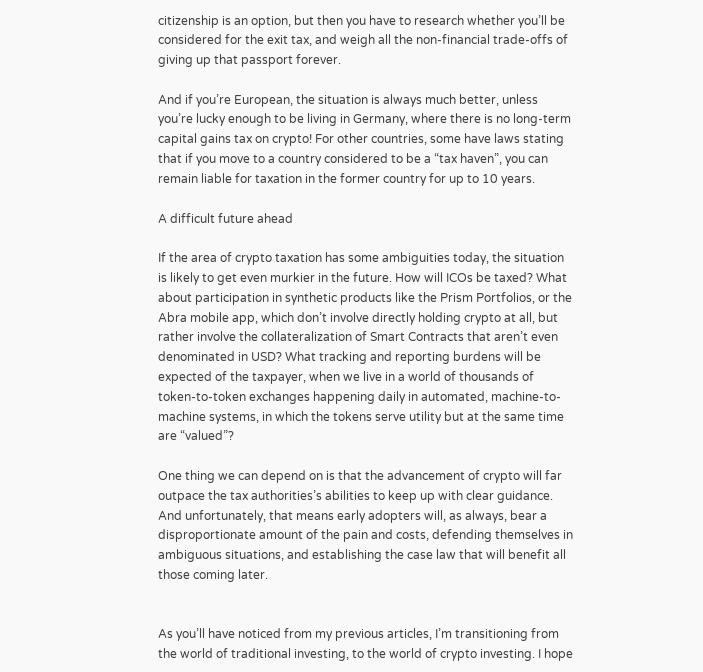citizenship is an option, but then you have to research whether you’ll be considered for the exit tax, and weigh all the non-financial trade-offs of giving up that passport forever.

And if you’re European, the situation is always much better, unless you’re lucky enough to be living in Germany, where there is no long-term capital gains tax on crypto! For other countries, some have laws stating that if you move to a country considered to be a “tax haven”, you can remain liable for taxation in the former country for up to 10 years.

A difficult future ahead

If the area of crypto taxation has some ambiguities today, the situation is likely to get even murkier in the future. How will ICOs be taxed? What about participation in synthetic products like the Prism Portfolios, or the Abra mobile app, which don’t involve directly holding crypto at all, but rather involve the collateralization of Smart Contracts that aren’t even denominated in USD? What tracking and reporting burdens will be expected of the taxpayer, when we live in a world of thousands of token-to-token exchanges happening daily in automated, machine-to-machine systems, in which the tokens serve utility but at the same time are “valued”?

One thing we can depend on is that the advancement of crypto will far outpace the tax authorities’s abilities to keep up with clear guidance. And unfortunately, that means early adopters will, as always, bear a disproportionate amount of the pain and costs, defending themselves in ambiguous situations, and establishing the case law that will benefit all those coming later.


As you’ll have noticed from my previous articles, I’m transitioning from the world of traditional investing, to the world of crypto investing. I hope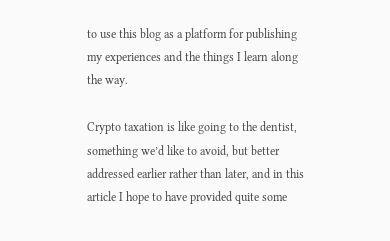to use this blog as a platform for publishing my experiences and the things I learn along the way.

Crypto taxation is like going to the dentist, something we’d like to avoid, but better addressed earlier rather than later, and in this article I hope to have provided quite some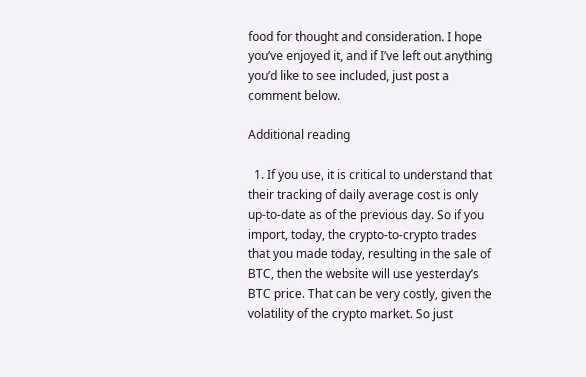food for thought and consideration. I hope you’ve enjoyed it, and if I’ve left out anything you’d like to see included, just post a comment below.

Additional reading

  1. If you use, it is critical to understand that their tracking of daily average cost is only up-to-date as of the previous day. So if you import, today, the crypto-to-crypto trades that you made today, resulting in the sale of BTC, then the website will use yesterday’s BTC price. That can be very costly, given the volatility of the crypto market. So just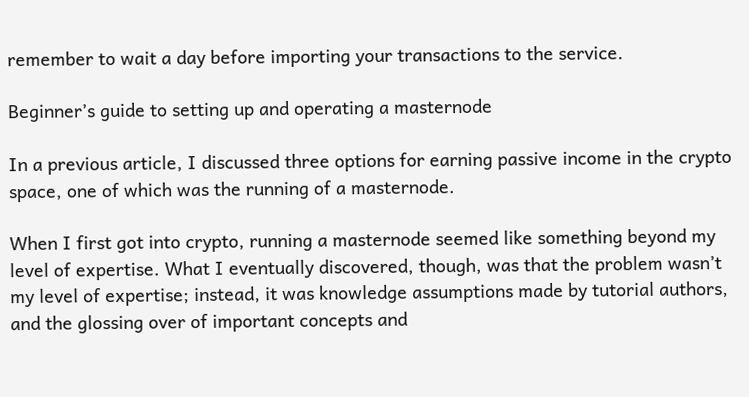remember to wait a day before importing your transactions to the service.

Beginner’s guide to setting up and operating a masternode

In a previous article, I discussed three options for earning passive income in the crypto space, one of which was the running of a masternode.

When I first got into crypto, running a masternode seemed like something beyond my level of expertise. What I eventually discovered, though, was that the problem wasn’t my level of expertise; instead, it was knowledge assumptions made by tutorial authors, and the glossing over of important concepts and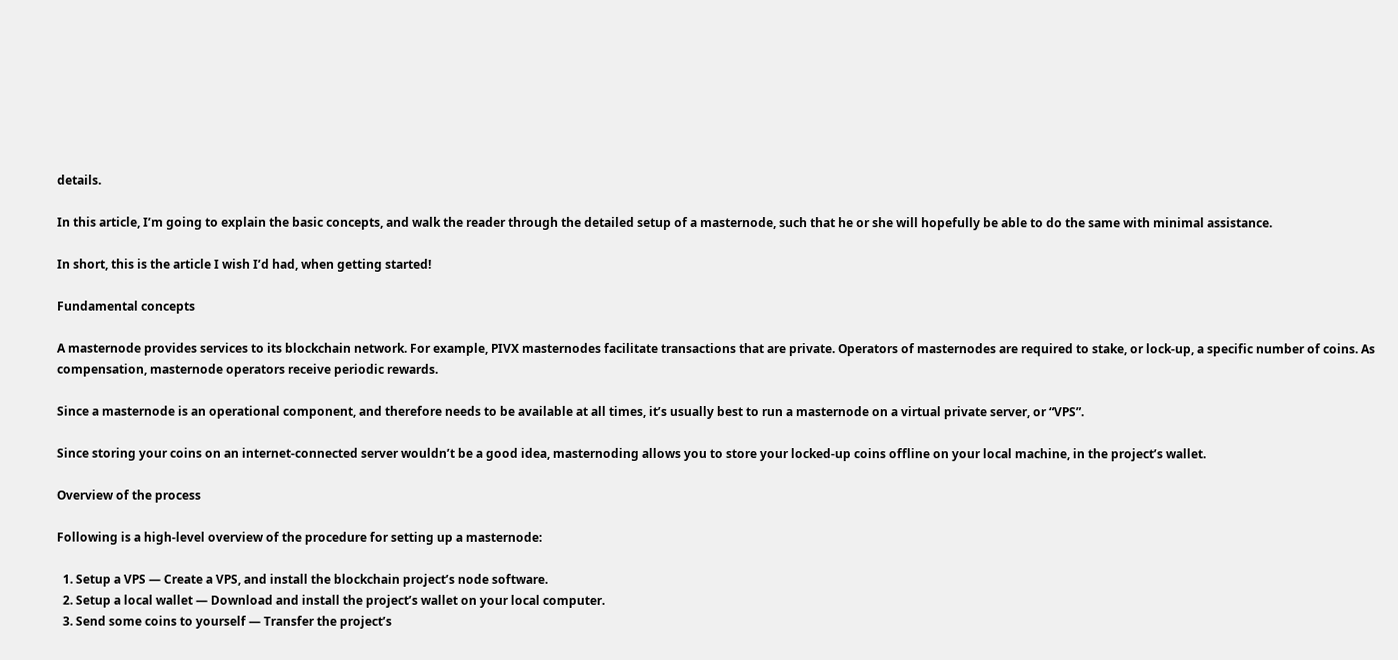details.

In this article, I’m going to explain the basic concepts, and walk the reader through the detailed setup of a masternode, such that he or she will hopefully be able to do the same with minimal assistance.

In short, this is the article I wish I’d had, when getting started!

Fundamental concepts

A masternode provides services to its blockchain network. For example, PIVX masternodes facilitate transactions that are private. Operators of masternodes are required to stake, or lock-up, a specific number of coins. As compensation, masternode operators receive periodic rewards.

Since a masternode is an operational component, and therefore needs to be available at all times, it’s usually best to run a masternode on a virtual private server, or “VPS”.

Since storing your coins on an internet-connected server wouldn’t be a good idea, masternoding allows you to store your locked-up coins offline on your local machine, in the project’s wallet.

Overview of the process

Following is a high-level overview of the procedure for setting up a masternode:

  1. Setup a VPS — Create a VPS, and install the blockchain project’s node software.
  2. Setup a local wallet — Download and install the project’s wallet on your local computer.
  3. Send some coins to yourself — Transfer the project’s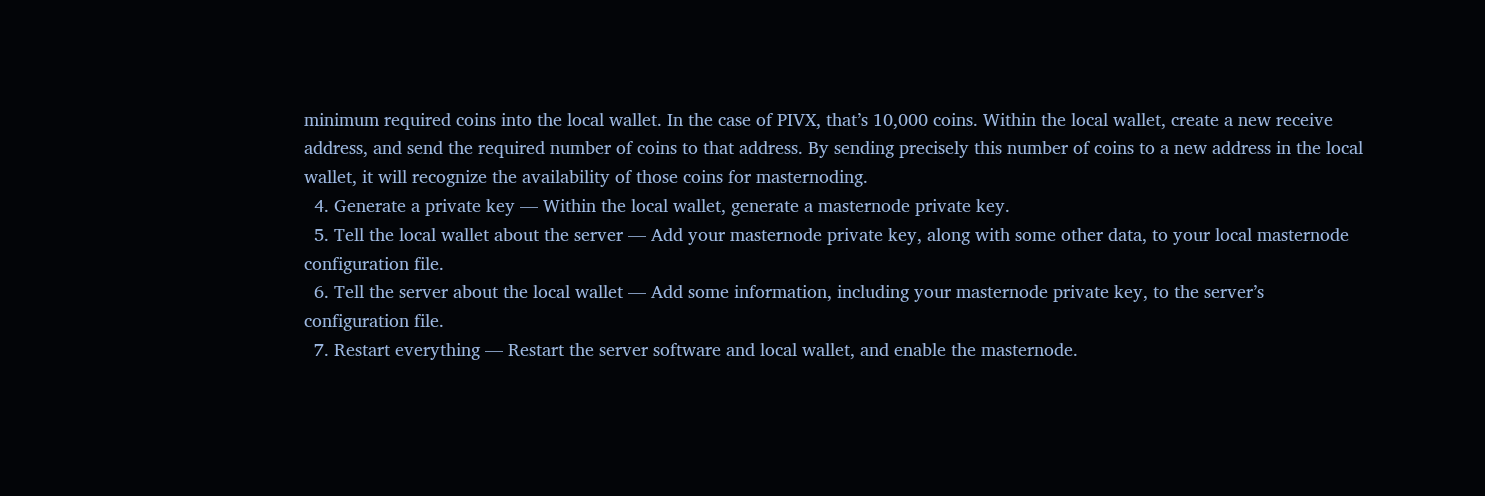minimum required coins into the local wallet. In the case of PIVX, that’s 10,000 coins. Within the local wallet, create a new receive address, and send the required number of coins to that address. By sending precisely this number of coins to a new address in the local wallet, it will recognize the availability of those coins for masternoding.
  4. Generate a private key — Within the local wallet, generate a masternode private key.
  5. Tell the local wallet about the server — Add your masternode private key, along with some other data, to your local masternode configuration file.
  6. Tell the server about the local wallet — Add some information, including your masternode private key, to the server’s configuration file.
  7. Restart everything — Restart the server software and local wallet, and enable the masternode.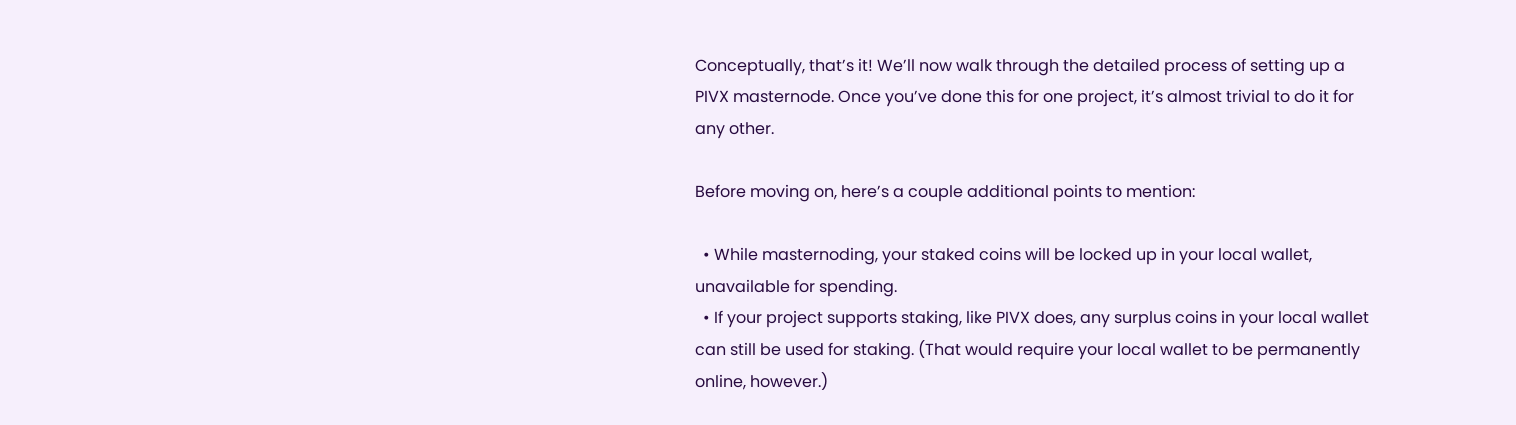Conceptually, that’s it! We’ll now walk through the detailed process of setting up a PIVX masternode. Once you’ve done this for one project, it’s almost trivial to do it for any other.

Before moving on, here’s a couple additional points to mention:

  • While masternoding, your staked coins will be locked up in your local wallet, unavailable for spending.
  • If your project supports staking, like PIVX does, any surplus coins in your local wallet can still be used for staking. (That would require your local wallet to be permanently online, however.)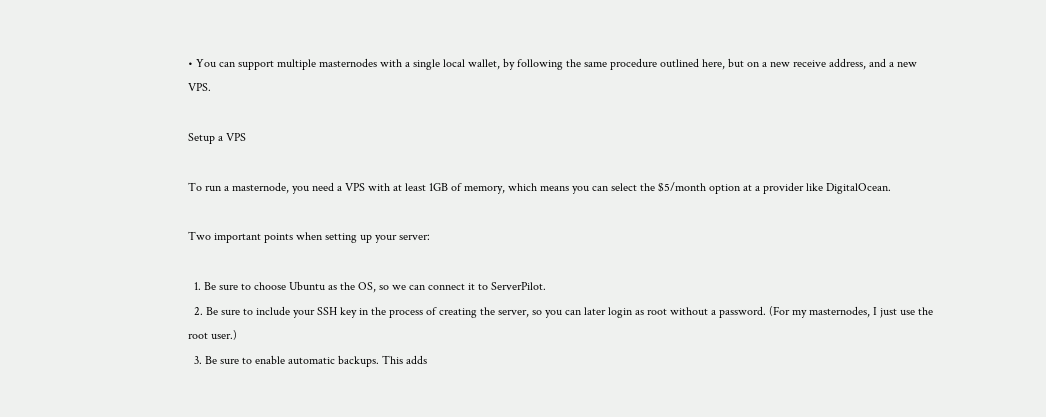• You can support multiple masternodes with a single local wallet, by following the same procedure outlined here, but on a new receive address, and a new VPS.

Setup a VPS

To run a masternode, you need a VPS with at least 1GB of memory, which means you can select the $5/month option at a provider like DigitalOcean.

Two important points when setting up your server:

  1. Be sure to choose Ubuntu as the OS, so we can connect it to ServerPilot.
  2. Be sure to include your SSH key in the process of creating the server, so you can later login as root without a password. (For my masternodes, I just use the root user.)
  3. Be sure to enable automatic backups. This adds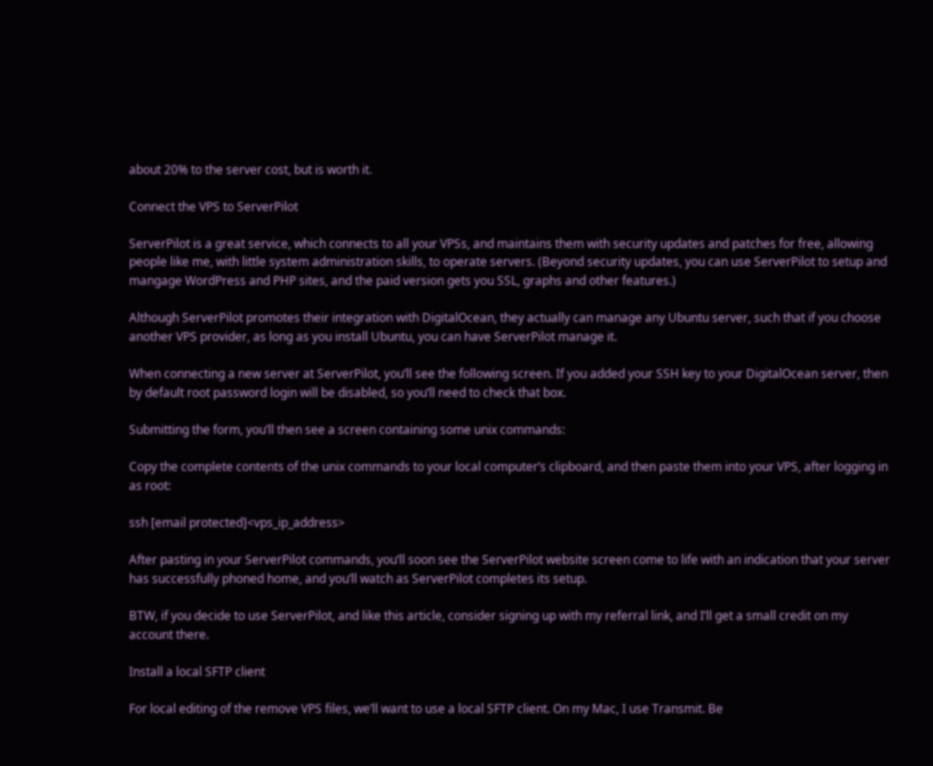about 20% to the server cost, but is worth it.

Connect the VPS to ServerPilot

ServerPilot is a great service, which connects to all your VPSs, and maintains them with security updates and patches for free, allowing people like me, with little system administration skills, to operate servers. (Beyond security updates, you can use ServerPilot to setup and mangage WordPress and PHP sites, and the paid version gets you SSL, graphs and other features.)

Although ServerPilot promotes their integration with DigitalOcean, they actually can manage any Ubuntu server, such that if you choose another VPS provider, as long as you install Ubuntu, you can have ServerPilot manage it.

When connecting a new server at ServerPilot, you’ll see the following screen. If you added your SSH key to your DigitalOcean server, then by default root password login will be disabled, so you’ll need to check that box.

Submitting the form, you’ll then see a screen containing some unix commands:

Copy the complete contents of the unix commands to your local computer’s clipboard, and then paste them into your VPS, after logging in as root:

ssh [email protected]<vps_ip_address>

After pasting in your ServerPilot commands, you’ll soon see the ServerPilot website screen come to life with an indication that your server has successfully phoned home, and you’ll watch as ServerPilot completes its setup.

BTW, if you decide to use ServerPilot, and like this article, consider signing up with my referral link, and I’ll get a small credit on my account there.

Install a local SFTP client

For local editing of the remove VPS files, we’ll want to use a local SFTP client. On my Mac, I use Transmit. Be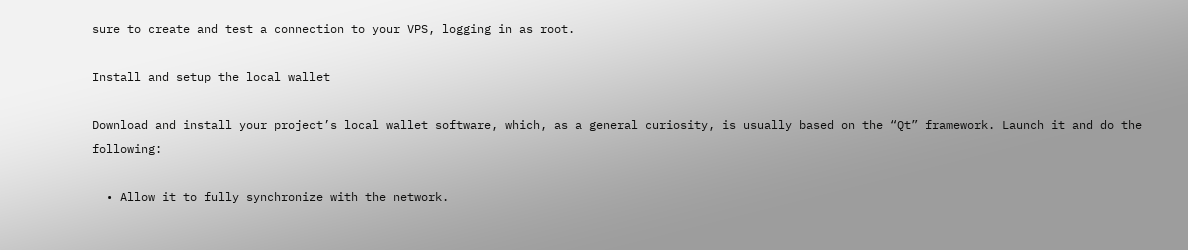sure to create and test a connection to your VPS, logging in as root.

Install and setup the local wallet

Download and install your project’s local wallet software, which, as a general curiosity, is usually based on the “Qt” framework. Launch it and do the following:

  • Allow it to fully synchronize with the network.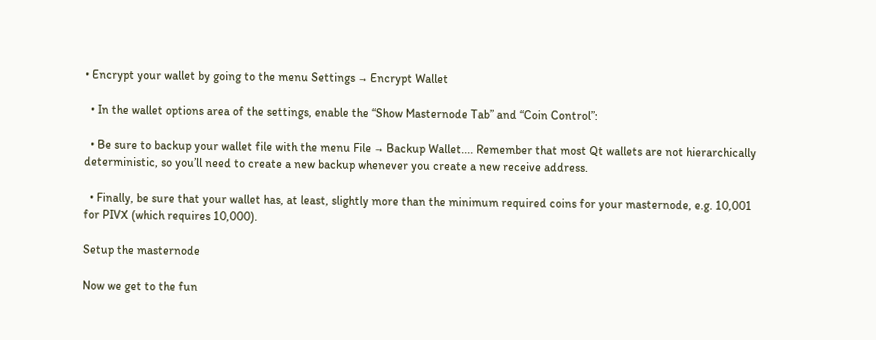• Encrypt your wallet by going to the menu Settings → Encrypt Wallet

  • In the wallet options area of the settings, enable the “Show Masternode Tab” and “Coin Control”:

  • Be sure to backup your wallet file with the menu File → Backup Wallet.... Remember that most Qt wallets are not hierarchically deterministic, so you’ll need to create a new backup whenever you create a new receive address.

  • Finally, be sure that your wallet has, at least, slightly more than the minimum required coins for your masternode, e.g. 10,001 for PIVX (which requires 10,000).

Setup the masternode

Now we get to the fun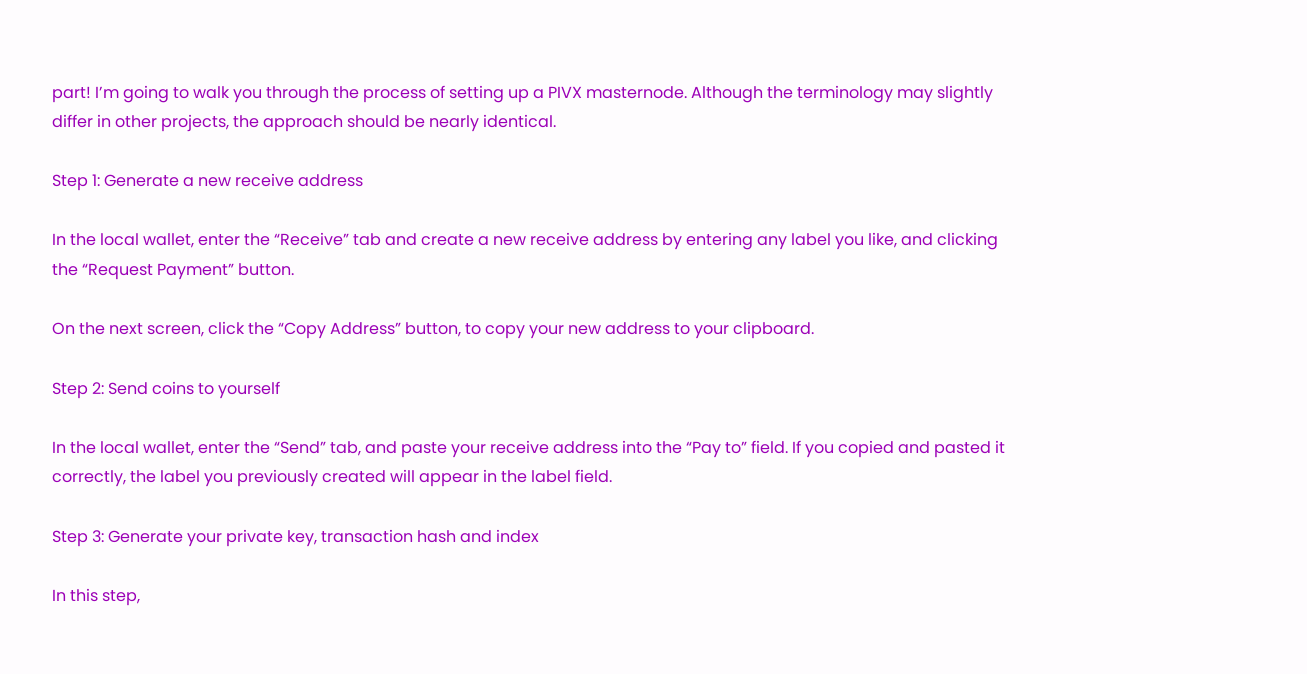part! I’m going to walk you through the process of setting up a PIVX masternode. Although the terminology may slightly differ in other projects, the approach should be nearly identical.

Step 1: Generate a new receive address

In the local wallet, enter the “Receive” tab and create a new receive address by entering any label you like, and clicking the “Request Payment” button.

On the next screen, click the “Copy Address” button, to copy your new address to your clipboard.

Step 2: Send coins to yourself

In the local wallet, enter the “Send” tab, and paste your receive address into the “Pay to” field. If you copied and pasted it correctly, the label you previously created will appear in the label field.

Step 3: Generate your private key, transaction hash and index

In this step,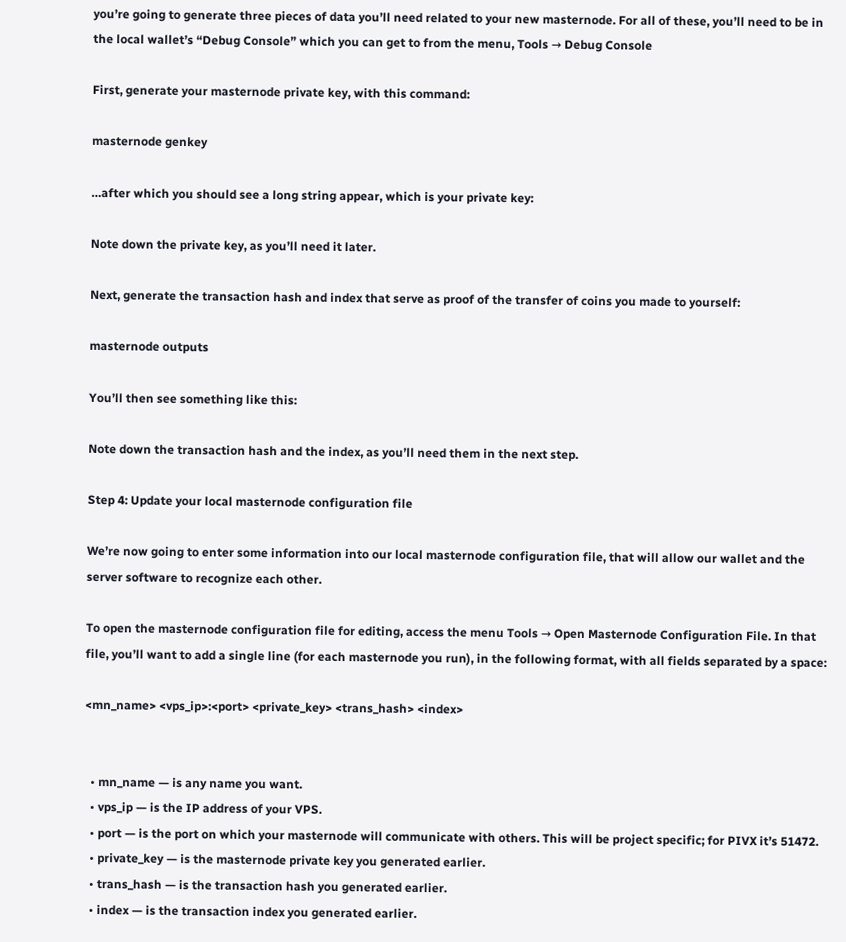you’re going to generate three pieces of data you’ll need related to your new masternode. For all of these, you’ll need to be in the local wallet’s “Debug Console” which you can get to from the menu, Tools → Debug Console

First, generate your masternode private key, with this command:

masternode genkey

…after which you should see a long string appear, which is your private key:

Note down the private key, as you’ll need it later.

Next, generate the transaction hash and index that serve as proof of the transfer of coins you made to yourself:

masternode outputs

You’ll then see something like this:

Note down the transaction hash and the index, as you’ll need them in the next step.

Step 4: Update your local masternode configuration file

We’re now going to enter some information into our local masternode configuration file, that will allow our wallet and the server software to recognize each other.

To open the masternode configuration file for editing, access the menu Tools → Open Masternode Configuration File. In that file, you’ll want to add a single line (for each masternode you run), in the following format, with all fields separated by a space:

<mn_name> <vps_ip>:<port> <private_key> <trans_hash> <index>


  • mn_name — is any name you want.
  • vps_ip — is the IP address of your VPS.
  • port — is the port on which your masternode will communicate with others. This will be project specific; for PIVX it’s 51472.
  • private_key — is the masternode private key you generated earlier.
  • trans_hash — is the transaction hash you generated earlier.
  • index — is the transaction index you generated earlier.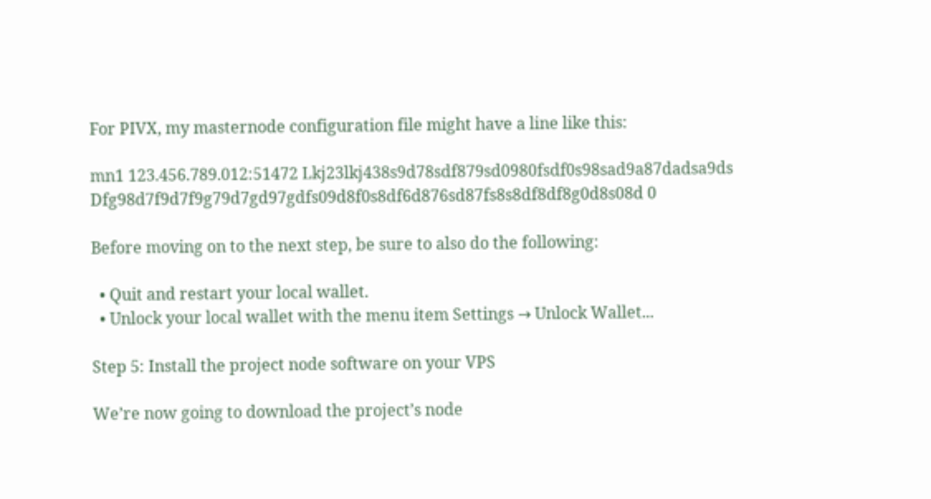For PIVX, my masternode configuration file might have a line like this:

mn1 123.456.789.012:51472 Lkj23lkj438s9d78sdf879sd0980fsdf0s98sad9a87dadsa9ds Dfg98d7f9d7f9g79d7gd97gdfs09d8f0s8df6d876sd87fs8s8df8df8g0d8s08d 0

Before moving on to the next step, be sure to also do the following:

  • Quit and restart your local wallet.
  • Unlock your local wallet with the menu item Settings → Unlock Wallet...

Step 5: Install the project node software on your VPS

We’re now going to download the project’s node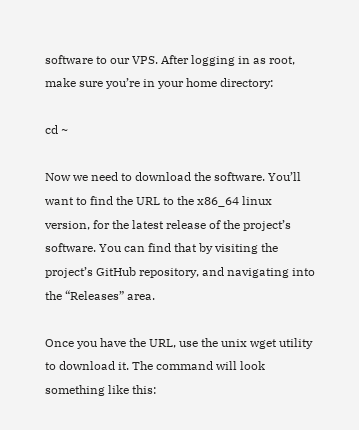software to our VPS. After logging in as root, make sure you’re in your home directory:

cd ~

Now we need to download the software. You’ll want to find the URL to the x86_64 linux version, for the latest release of the project’s software. You can find that by visiting the project’s GitHub repository, and navigating into the “Releases” area.

Once you have the URL, use the unix wget utility to download it. The command will look something like this: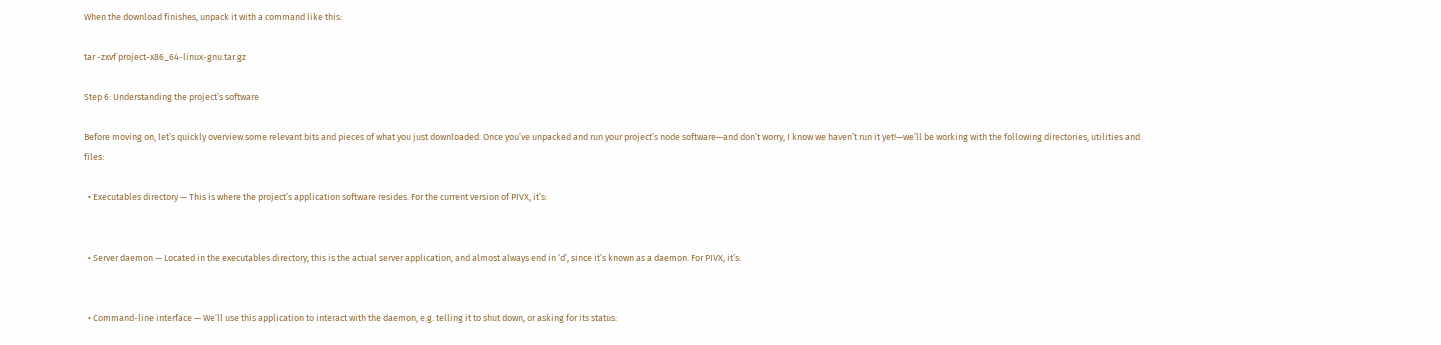When the download finishes, unpack it with a command like this:

tar -zxvf project-x86_64-linux-gnu.tar.gz

Step 6: Understanding the project’s software

Before moving on, let’s quickly overview some relevant bits and pieces of what you just downloaded. Once you’ve unpacked and run your project’s node software—and don’t worry, I know we haven’t run it yet!—we’ll be working with the following directories, utilities and files:

  • Executables directory — This is where the project’s application software resides. For the current version of PIVX, it’s:


  • Server daemon — Located in the executables directory, this is the actual server application, and almost always end in ‘d’, since it’s known as a daemon. For PIVX, it’s:


  • Command-line interface — We’ll use this application to interact with the daemon, e.g. telling it to shut down, or asking for its status: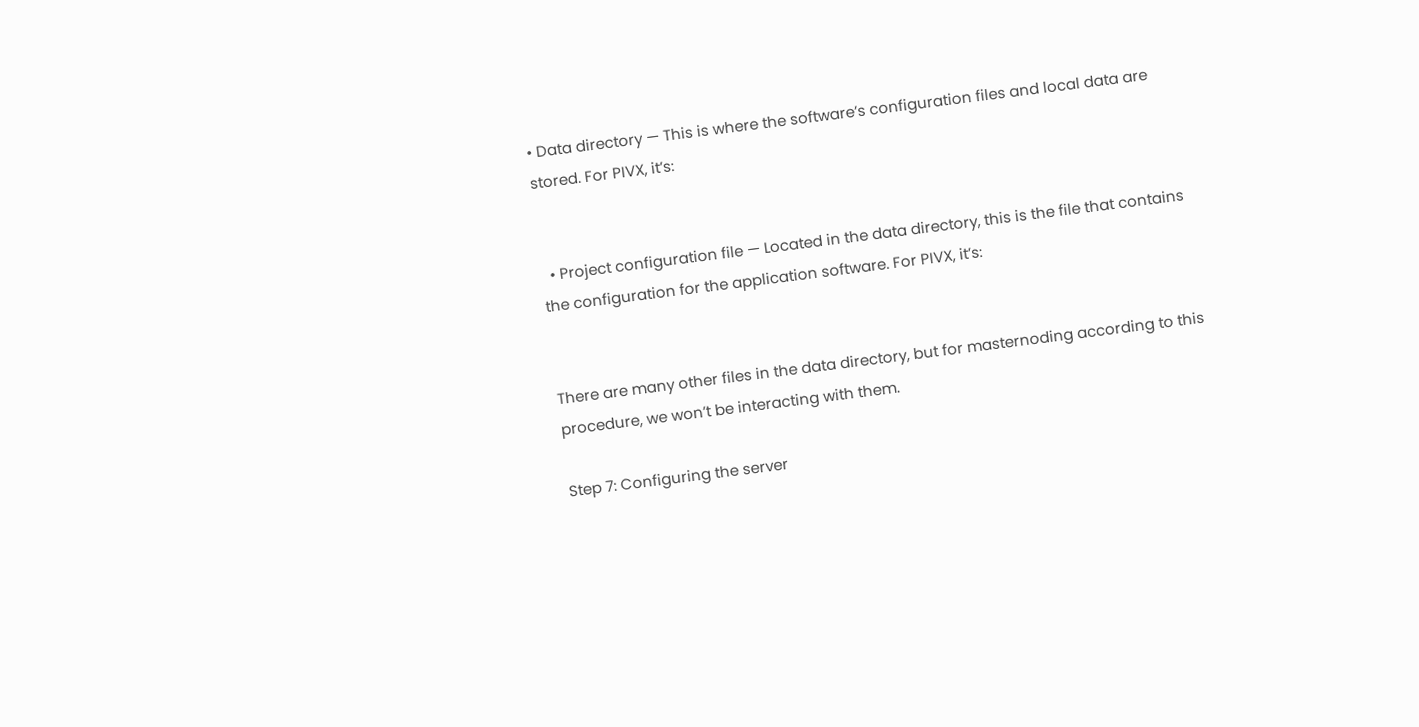• Data directory — This is where the software’s configuration files and local data are stored. For PIVX, it’s:


  • Project configuration file — Located in the data directory, this is the file that contains the configuration for the application software. For PIVX, it’s:


There are many other files in the data directory, but for masternoding according to this procedure, we won’t be interacting with them.

Step 7: Configuring the server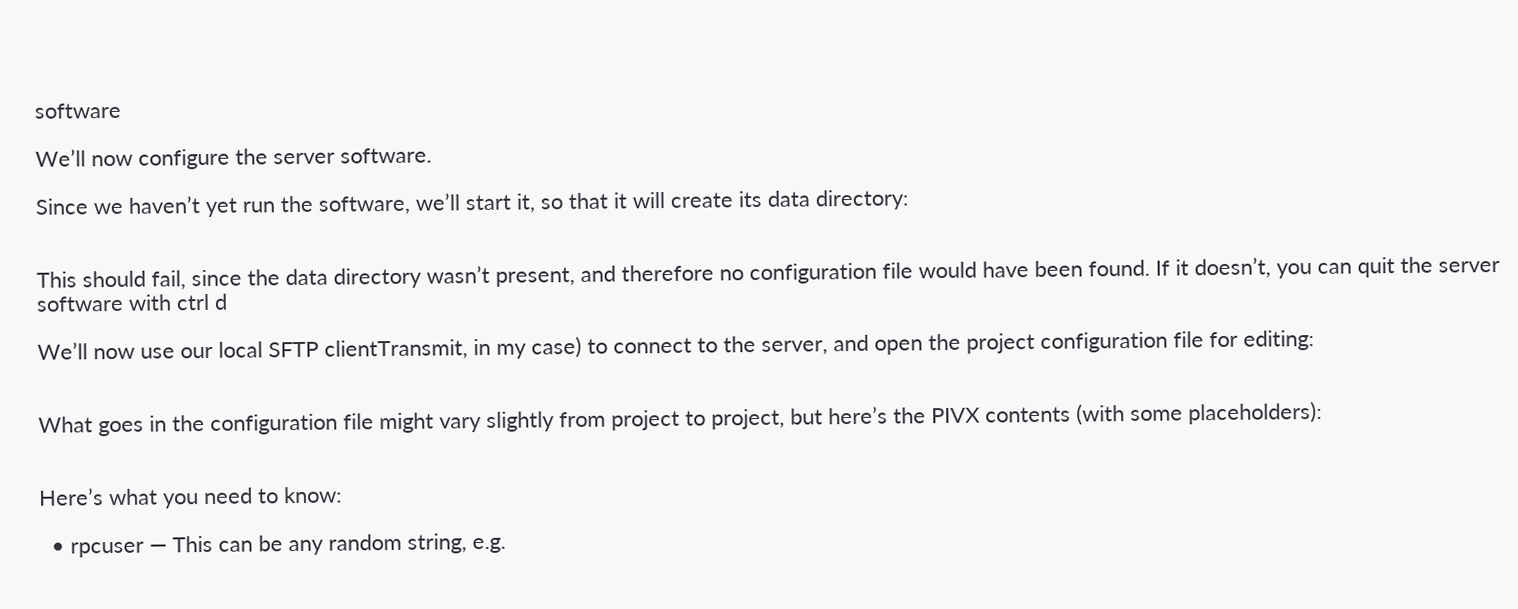software

We’ll now configure the server software.

Since we haven’t yet run the software, we’ll start it, so that it will create its data directory:


This should fail, since the data directory wasn’t present, and therefore no configuration file would have been found. If it doesn’t, you can quit the server software with ctrl d

We’ll now use our local SFTP clientTransmit, in my case) to connect to the server, and open the project configuration file for editing:


What goes in the configuration file might vary slightly from project to project, but here’s the PIVX contents (with some placeholders):


Here’s what you need to know:

  • rpcuser — This can be any random string, e.g.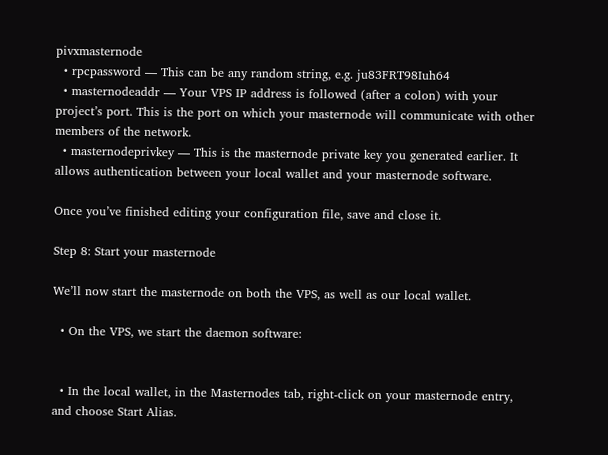pivxmasternode
  • rpcpassword — This can be any random string, e.g. ju83FRT98Iuh64
  • masternodeaddr — Your VPS IP address is followed (after a colon) with your project’s port. This is the port on which your masternode will communicate with other members of the network.
  • masternodeprivkey — This is the masternode private key you generated earlier. It allows authentication between your local wallet and your masternode software.

Once you’ve finished editing your configuration file, save and close it.

Step 8: Start your masternode

We’ll now start the masternode on both the VPS, as well as our local wallet.

  • On the VPS, we start the daemon software:


  • In the local wallet, in the Masternodes tab, right-click on your masternode entry, and choose Start Alias.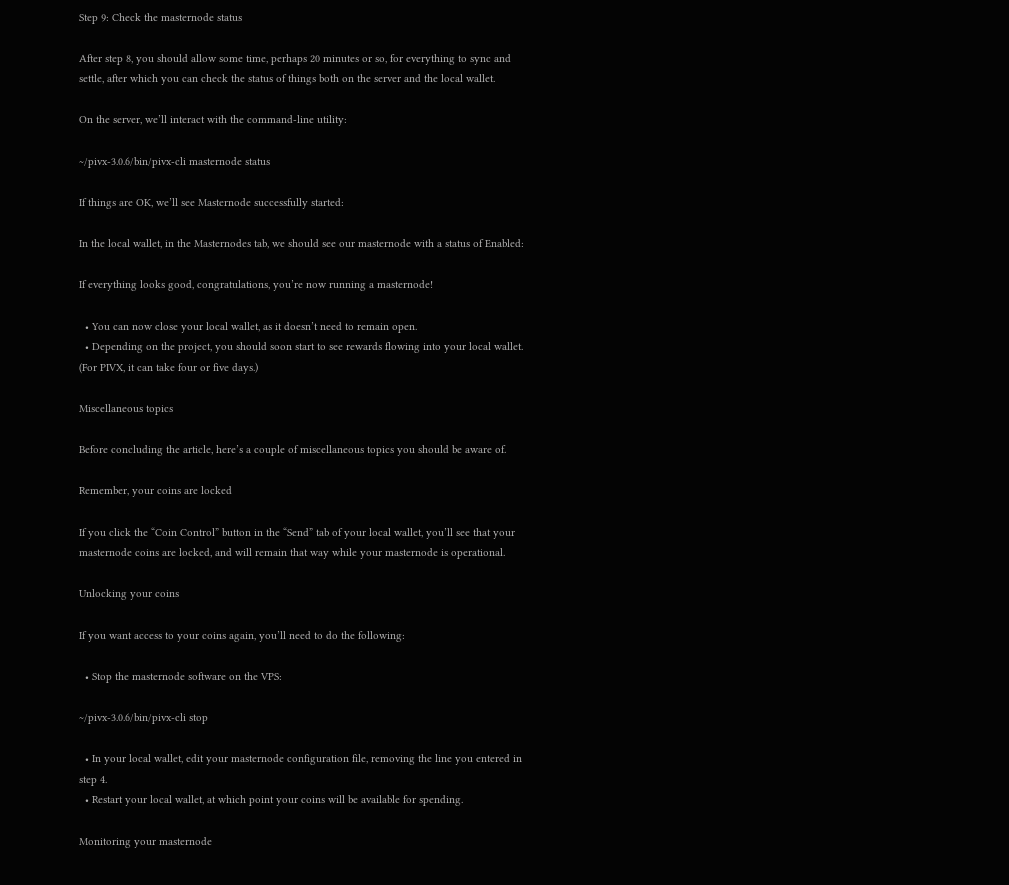Step 9: Check the masternode status

After step 8, you should allow some time, perhaps 20 minutes or so, for everything to sync and settle, after which you can check the status of things both on the server and the local wallet.

On the server, we’ll interact with the command-line utility:

~/pivx-3.0.6/bin/pivx-cli masternode status

If things are OK, we’ll see Masternode successfully started:

In the local wallet, in the Masternodes tab, we should see our masternode with a status of Enabled:

If everything looks good, congratulations, you’re now running a masternode!

  • You can now close your local wallet, as it doesn’t need to remain open.
  • Depending on the project, you should soon start to see rewards flowing into your local wallet. (For PIVX, it can take four or five days.)

Miscellaneous topics

Before concluding the article, here’s a couple of miscellaneous topics you should be aware of.

Remember, your coins are locked

If you click the “Coin Control” button in the “Send” tab of your local wallet, you’ll see that your masternode coins are locked, and will remain that way while your masternode is operational.

Unlocking your coins

If you want access to your coins again, you’ll need to do the following:

  • Stop the masternode software on the VPS:

~/pivx-3.0.6/bin/pivx-cli stop

  • In your local wallet, edit your masternode configuration file, removing the line you entered in step 4.
  • Restart your local wallet, at which point your coins will be available for spending.

Monitoring your masternode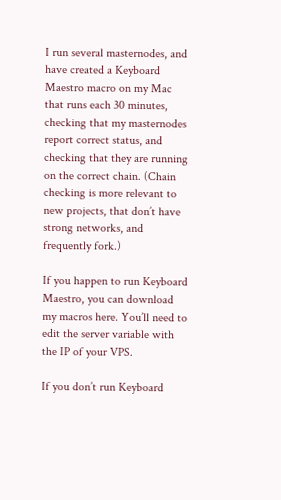I run several masternodes, and have created a Keyboard Maestro macro on my Mac that runs each 30 minutes, checking that my masternodes report correct status, and checking that they are running on the correct chain. (Chain checking is more relevant to new projects, that don’t have strong networks, and frequently fork.)

If you happen to run Keyboard Maestro, you can download my macros here. You’ll need to edit the server variable with the IP of your VPS.

If you don’t run Keyboard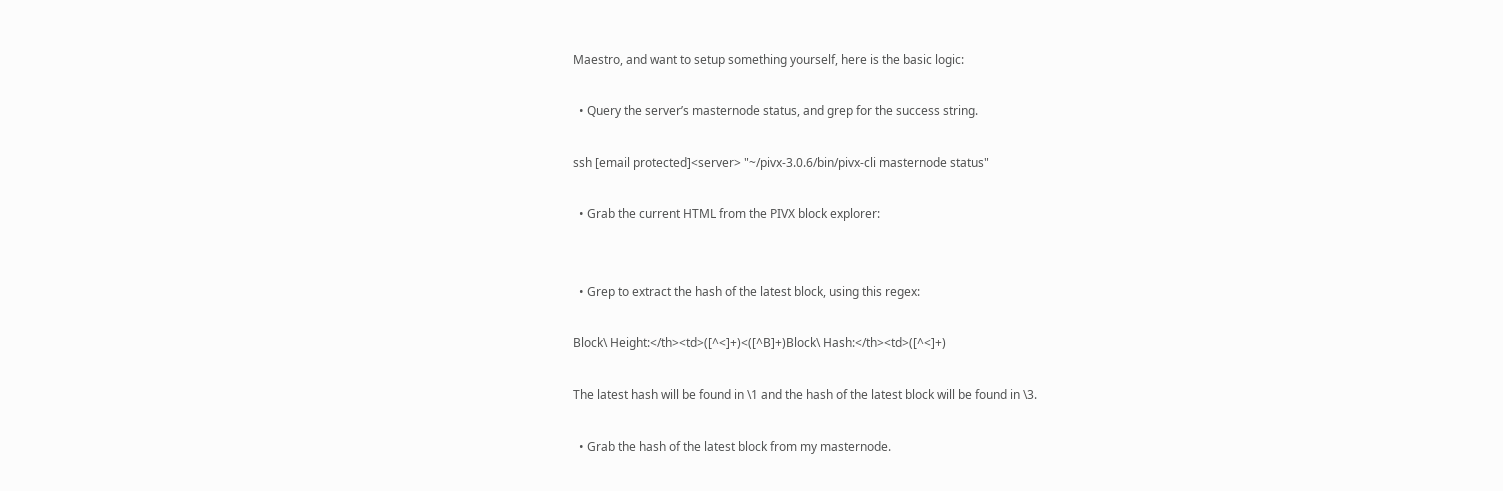Maestro, and want to setup something yourself, here is the basic logic:

  • Query the server’s masternode status, and grep for the success string.

ssh [email protected]<server> "~/pivx-3.0.6/bin/pivx-cli masternode status"

  • Grab the current HTML from the PIVX block explorer:


  • Grep to extract the hash of the latest block, using this regex:

Block\ Height:</th><td>([^<]+)<([^B]+)Block\ Hash:</th><td>([^<]+)

The latest hash will be found in \1 and the hash of the latest block will be found in \3.

  • Grab the hash of the latest block from my masternode.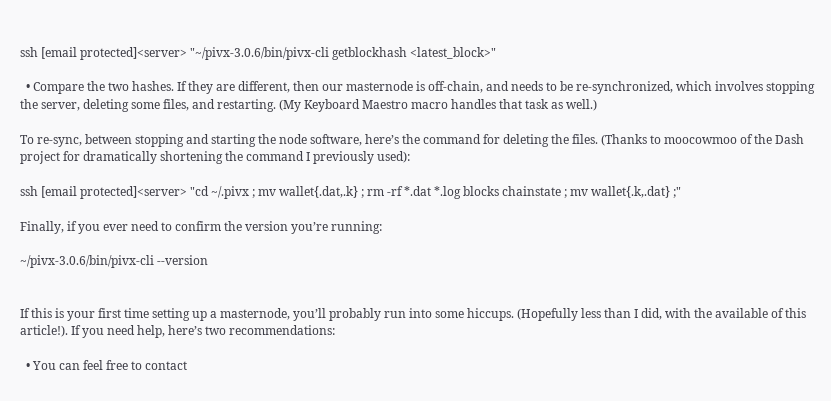ssh [email protected]<server> "~/pivx-3.0.6/bin/pivx-cli getblockhash <latest_block>"

  • Compare the two hashes. If they are different, then our masternode is off-chain, and needs to be re-synchronized, which involves stopping the server, deleting some files, and restarting. (My Keyboard Maestro macro handles that task as well.)

To re-sync, between stopping and starting the node software, here’s the command for deleting the files. (Thanks to moocowmoo of the Dash project for dramatically shortening the command I previously used):

ssh [email protected]<server> "cd ~/.pivx ; mv wallet{.dat,.k} ; rm -rf *.dat *.log blocks chainstate ; mv wallet{.k,.dat} ;"

Finally, if you ever need to confirm the version you’re running:

~/pivx-3.0.6/bin/pivx-cli --version


If this is your first time setting up a masternode, you’ll probably run into some hiccups. (Hopefully less than I did, with the available of this article!). If you need help, here’s two recommendations:

  • You can feel free to contact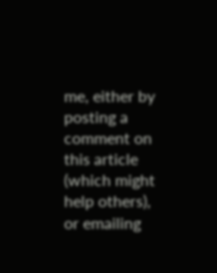me, either by posting a comment on this article (which might help others), or emailing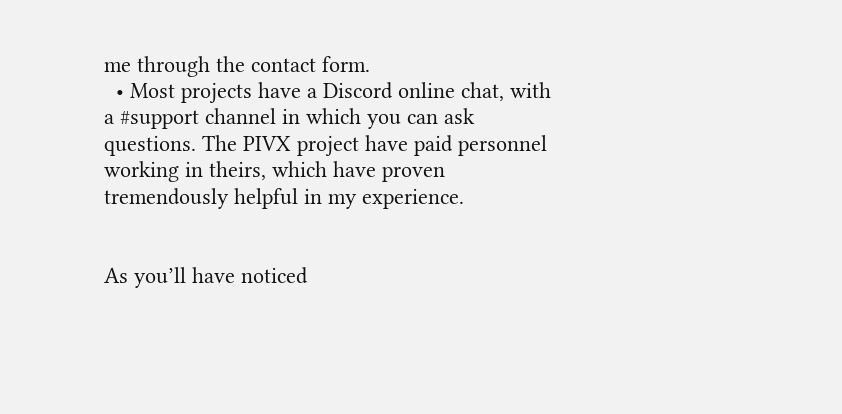me through the contact form.
  • Most projects have a Discord online chat, with a #support channel in which you can ask questions. The PIVX project have paid personnel working in theirs, which have proven tremendously helpful in my experience.


As you’ll have noticed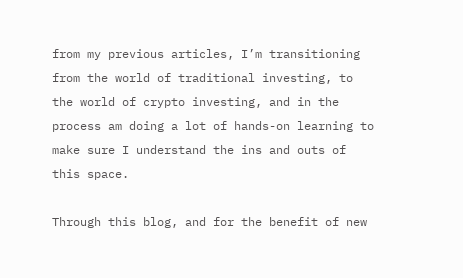from my previous articles, I’m transitioning from the world of traditional investing, to the world of crypto investing, and in the process am doing a lot of hands-on learning to make sure I understand the ins and outs of this space.

Through this blog, and for the benefit of new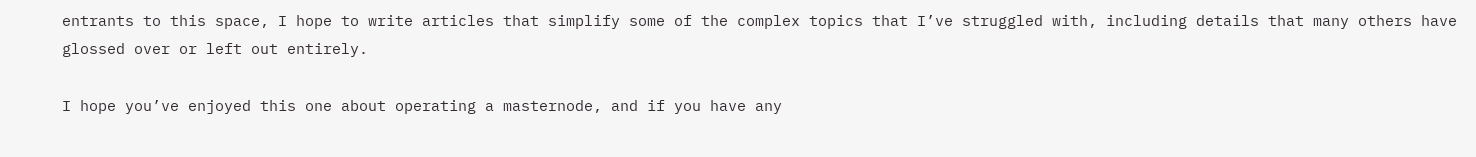entrants to this space, I hope to write articles that simplify some of the complex topics that I’ve struggled with, including details that many others have glossed over or left out entirely.

I hope you’ve enjoyed this one about operating a masternode, and if you have any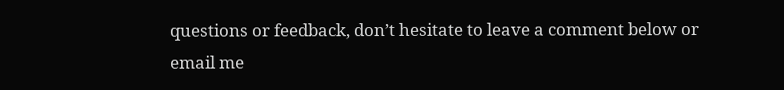questions or feedback, don’t hesitate to leave a comment below or email me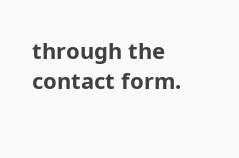through the contact form.